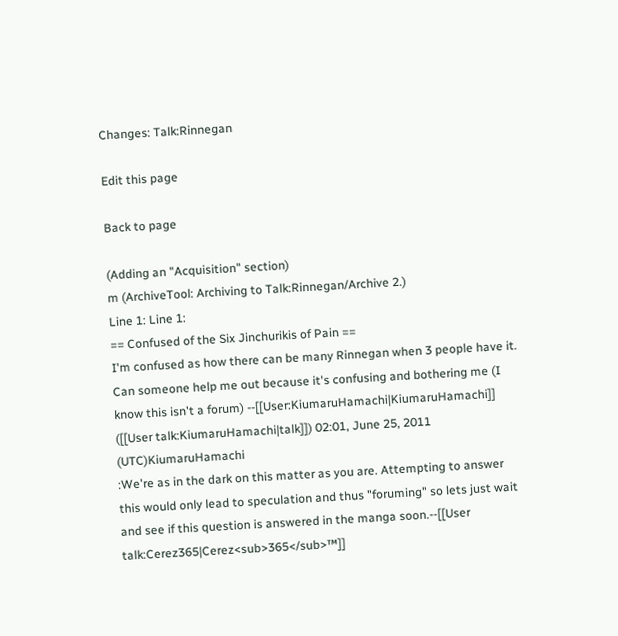Changes: Talk:Rinnegan

Edit this page

Back to page

(Adding an "Acquisition" section)
m (ArchiveTool: Archiving to Talk:Rinnegan/Archive 2.)
Line 1: Line 1:
== Confused of the Six Jinchurikis of Pain ==
I'm confused as how there can be many Rinnegan when 3 people have it. Can someone help me out because it's confusing and bothering me (I know this isn't a forum) --[[User:KiumaruHamachi|KiumaruHamachi]] ([[User talk:KiumaruHamachi|talk]]) 02:01, June 25, 2011 (UTC)KiumaruHamachi
:We're as in the dark on this matter as you are. Attempting to answer this would only lead to speculation and thus "foruming" so lets just wait and see if this question is answered in the manga soon.--[[User talk:Cerez365|Cerez<sub>365</sub>™]]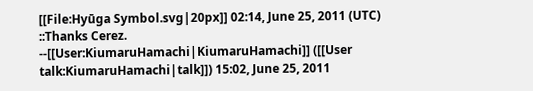[[File:Hyūga Symbol.svg|20px]] 02:14, June 25, 2011 (UTC)
::Thanks Cerez. --[[User:KiumaruHamachi|KiumaruHamachi]] ([[User talk:KiumaruHamachi|talk]]) 15:02, June 25, 2011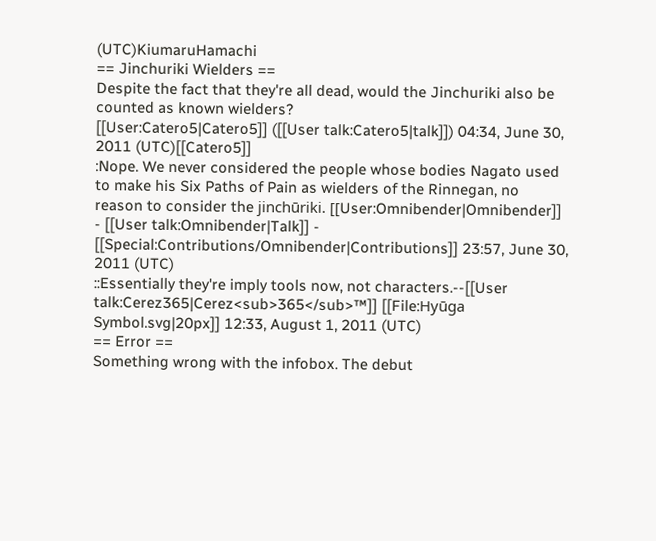(UTC)KiumaruHamachi
== Jinchuriki Wielders ==
Despite the fact that they're all dead, would the Jinchuriki also be counted as known wielders?
[[User:Catero5|Catero5]] ([[User talk:Catero5|talk]]) 04:34, June 30, 2011 (UTC)[[Catero5]]
:Nope. We never considered the people whose bodies Nagato used to make his Six Paths of Pain as wielders of the Rinnegan, no reason to consider the jinchūriki. [[User:Omnibender|Omnibender]] - [[User talk:Omnibender|Talk]] - [[Special:Contributions/Omnibender|Contributions]] 23:57, June 30, 2011 (UTC)
::Essentially they're imply tools now, not characters.--[[User talk:Cerez365|Cerez<sub>365</sub>™]] [[File:Hyūga Symbol.svg|20px]] 12:33, August 1, 2011 (UTC)
== Error ==
Something wrong with the infobox. The debut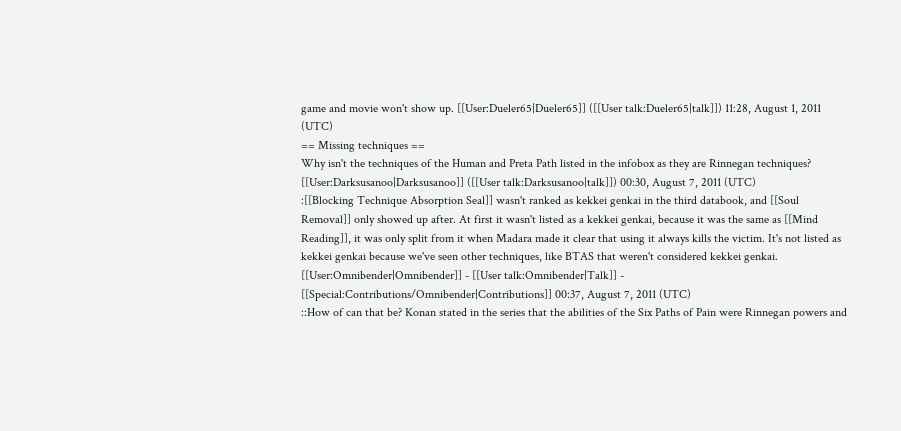game and movie won't show up. [[User:Dueler65|Dueler65]] ([[User talk:Dueler65|talk]]) 11:28, August 1, 2011 (UTC)
== Missing techniques ==
Why isn't the techniques of the Human and Preta Path listed in the infobox as they are Rinnegan techniques? [[User:Darksusanoo|Darksusanoo]] ([[User talk:Darksusanoo|talk]]) 00:30, August 7, 2011 (UTC)
:[[Blocking Technique Absorption Seal]] wasn't ranked as kekkei genkai in the third databook, and [[Soul Removal]] only showed up after. At first it wasn't listed as a kekkei genkai, because it was the same as [[Mind Reading]], it was only split from it when Madara made it clear that using it always kills the victim. It's not listed as kekkei genkai because we've seen other techniques, like BTAS that weren't considered kekkei genkai. [[User:Omnibender|Omnibender]] - [[User talk:Omnibender|Talk]] - [[Special:Contributions/Omnibender|Contributions]] 00:37, August 7, 2011 (UTC)
::How of can that be? Konan stated in the series that the abilities of the Six Paths of Pain were Rinnegan powers and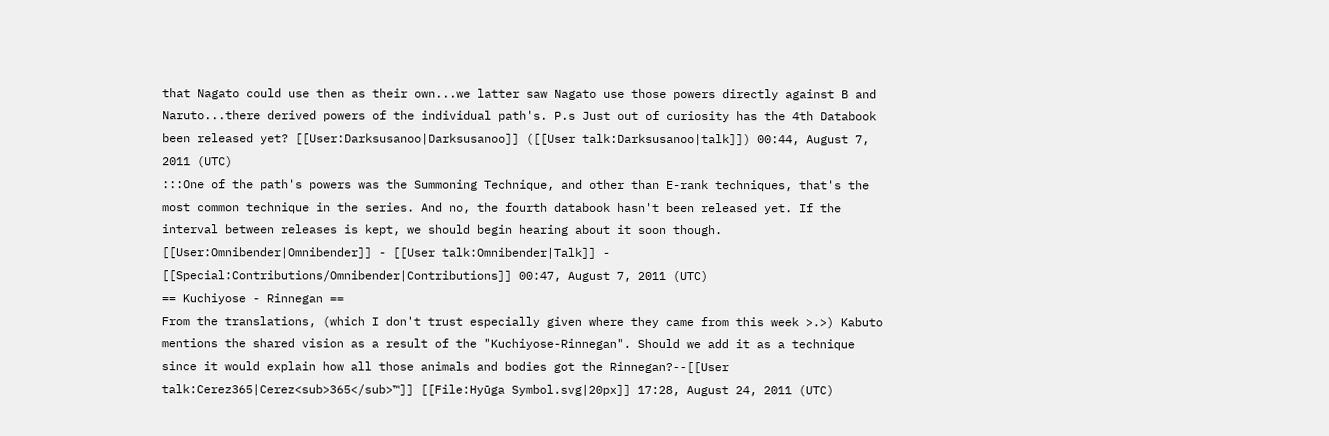that Nagato could use then as their own...we latter saw Nagato use those powers directly against B and Naruto...there derived powers of the individual path's. P.s Just out of curiosity has the 4th Databook been released yet? [[User:Darksusanoo|Darksusanoo]] ([[User talk:Darksusanoo|talk]]) 00:44, August 7, 2011 (UTC)
:::One of the path's powers was the Summoning Technique, and other than E-rank techniques, that's the most common technique in the series. And no, the fourth databook hasn't been released yet. If the interval between releases is kept, we should begin hearing about it soon though. [[User:Omnibender|Omnibender]] - [[User talk:Omnibender|Talk]] - [[Special:Contributions/Omnibender|Contributions]] 00:47, August 7, 2011 (UTC)
== Kuchiyose - Rinnegan ==
From the translations, (which I don't trust especially given where they came from this week >.>) Kabuto mentions the shared vision as a result of the "Kuchiyose-Rinnegan". Should we add it as a technique since it would explain how all those animals and bodies got the Rinnegan?--[[User talk:Cerez365|Cerez<sub>365</sub>™]] [[File:Hyūga Symbol.svg|20px]] 17:28, August 24, 2011 (UTC)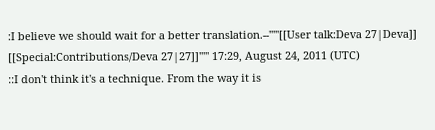:I believe we should wait for a better translation.--'''''[[User talk:Deva 27|Deva]] [[Special:Contributions/Deva 27|27]]''''' 17:29, August 24, 2011 (UTC)
::I don't think it's a technique. From the way it is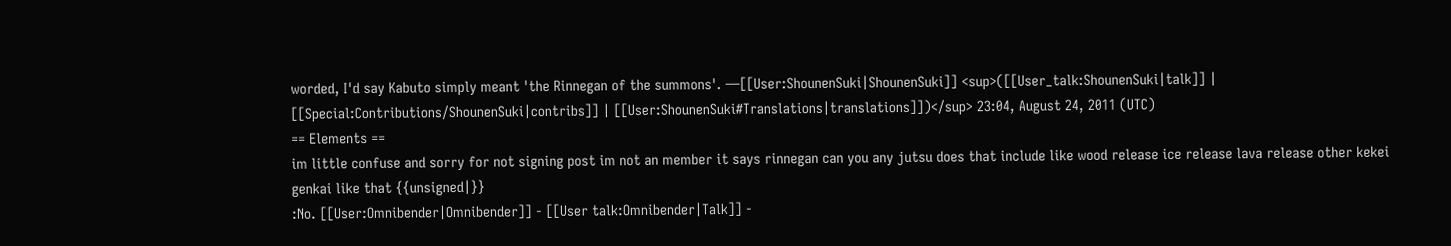worded, I'd say Kabuto simply meant 'the Rinnegan of the summons'. —[[User:ShounenSuki|ShounenSuki]] <sup>([[User_talk:ShounenSuki|talk]] | [[Special:Contributions/ShounenSuki|contribs]] | [[User:ShounenSuki#Translations|translations]])</sup> 23:04, August 24, 2011 (UTC)
== Elements ==
im little confuse and sorry for not signing post im not an member it says rinnegan can you any jutsu does that include like wood release ice release lava release other kekei genkai like that {{unsigned|}}
:No. [[User:Omnibender|Omnibender]] - [[User talk:Omnibender|Talk]] -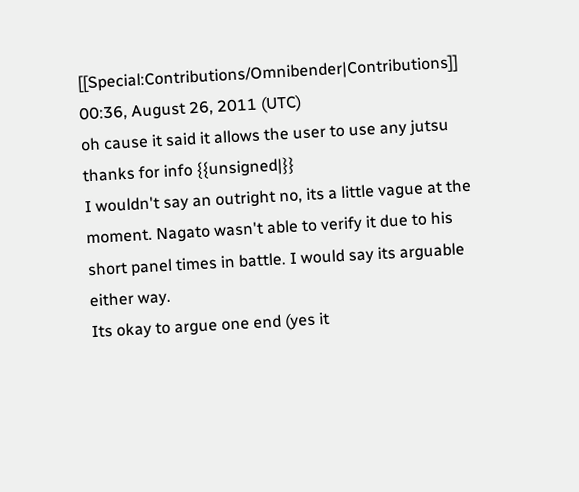[[Special:Contributions/Omnibender|Contributions]] 00:36, August 26, 2011 (UTC)
oh cause it said it allows the user to use any jutsu thanks for info {{unsigned|}}
I wouldn't say an outright no, its a little vague at the moment. Nagato wasn't able to verify it due to his short panel times in battle. I would say its arguable either way.
Its okay to argue one end (yes it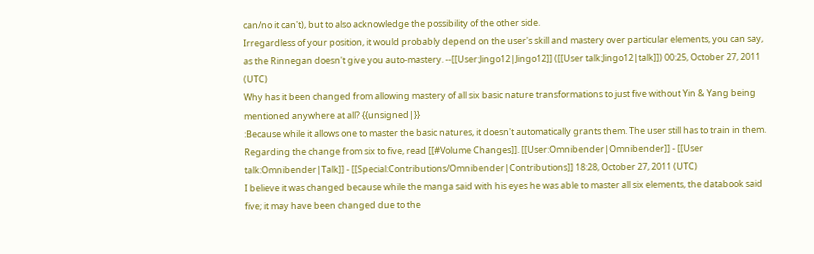can/no it can't), but to also acknowledge the possibility of the other side.
Irregardless of your position, it would probably depend on the user's skill and mastery over particular elements, you can say, as the Rinnegan doesn't give you auto-mastery. --[[User:Jingo12|Jingo12]] ([[User talk:Jingo12|talk]]) 00:25, October 27, 2011 (UTC)
Why has it been changed from allowing mastery of all six basic nature transformations to just five without Yin & Yang being mentioned anywhere at all? {{unsigned|}}
:Because while it allows one to master the basic natures, it doesn't automatically grants them. The user still has to train in them. Regarding the change from six to five, read [[#Volume Changes]]. [[User:Omnibender|Omnibender]] - [[User talk:Omnibender|Talk]] - [[Special:Contributions/Omnibender|Contributions]] 18:28, October 27, 2011 (UTC)
I believe it was changed because while the manga said with his eyes he was able to master all six elements, the databook said five; it may have been changed due to the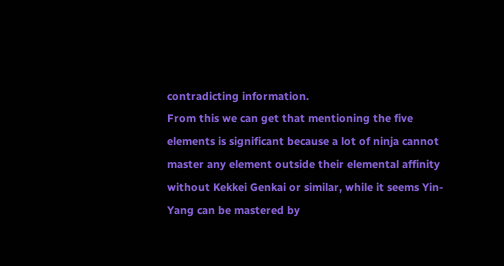contradicting information.
From this we can get that mentioning the five elements is significant because a lot of ninja cannot master any element outside their elemental affinity without Kekkei Genkai or similar, while it seems Yin-Yang can be mastered by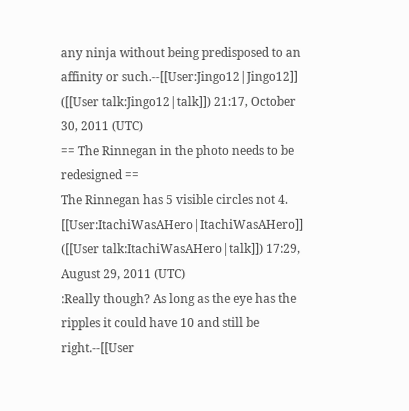any ninja without being predisposed to an affinity or such.--[[User:Jingo12|Jingo12]] ([[User talk:Jingo12|talk]]) 21:17, October 30, 2011 (UTC)
== The Rinnegan in the photo needs to be redesigned ==
The Rinnegan has 5 visible circles not 4. [[User:ItachiWasAHero|ItachiWasAHero]] ([[User talk:ItachiWasAHero|talk]]) 17:29, August 29, 2011 (UTC)
:Really though? As long as the eye has the ripples it could have 10 and still be right.--[[User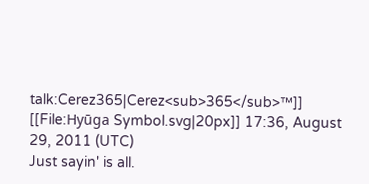talk:Cerez365|Cerez<sub>365</sub>™]] [[File:Hyūga Symbol.svg|20px]] 17:36, August 29, 2011 (UTC)
Just sayin' is all.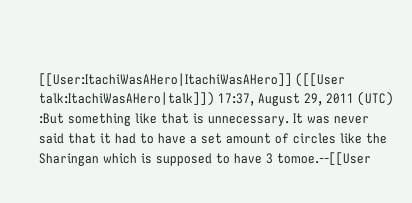[[User:ItachiWasAHero|ItachiWasAHero]] ([[User talk:ItachiWasAHero|talk]]) 17:37, August 29, 2011 (UTC)
:But something like that is unnecessary. It was never said that it had to have a set amount of circles like the Sharingan which is supposed to have 3 tomoe.--[[User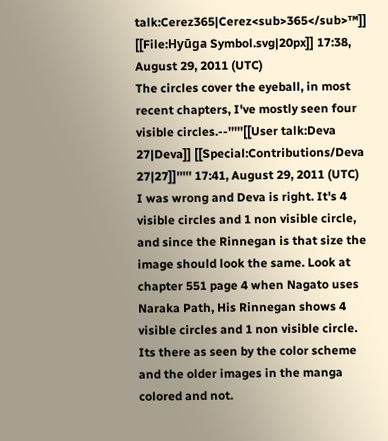talk:Cerez365|Cerez<sub>365</sub>™]] [[File:Hyūga Symbol.svg|20px]] 17:38, August 29, 2011 (UTC)
The circles cover the eyeball, in most recent chapters, I've mostly seen four visible circles.--'''''[[User talk:Deva 27|Deva]] [[Special:Contributions/Deva 27|27]]''''' 17:41, August 29, 2011 (UTC)
I was wrong and Deva is right. It's 4 visible circles and 1 non visible circle, and since the Rinnegan is that size the image should look the same. Look at chapter 551 page 4 when Nagato uses Naraka Path, His Rinnegan shows 4 visible circles and 1 non visible circle. Its there as seen by the color scheme and the older images in the manga colored and not.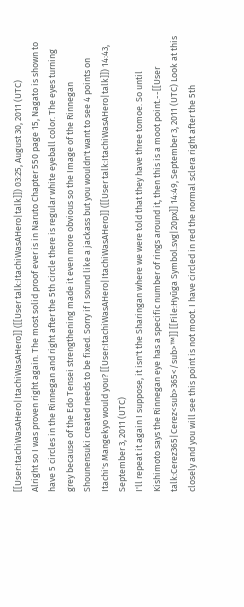[[User:ItachiWasAHero|ItachiWasAHero]] ([[User talk:ItachiWasAHero|talk]]) 03:25, August 30, 2011 (UTC)
Alright so I was proven right again. The most solid proof ever is in Naruto Chapter 550 page 15, Nagato is shown to have 5 circles in the Rinnegan and right after the 5th circle there is regular white eyeball color. The eyes turning grey because of the Edo Tensei strengthening made it even more obvious so the Image of the Rinnegan Shounensuki created needs to be fixed. Sorry if I sound like a jackass but you wouldn't want to see 4 points on Itachi's Mangekyo would you? [[User:ItachiWasAHero|ItachiWasAHero]] ([[User talk:ItachiWasAHero|talk]]) 14:43, September 3, 2011 (UTC)
I'll repeat it again I suppose, it isn't the Sharingan where we were told that they have three tomoe. So until Kishimoto says the Rinnegan eye has a specific number of rings around it, then this is a moot point.--[[User talk:Cerez365|Cerez<sub>365</sub>™]] [[File:Hyūga Symbol.svg|20px]] 14:49, September 3, 2011 (UTC) Look at this closely and you will see this point is not moot. I have circled in red the normal sclera right after the 5th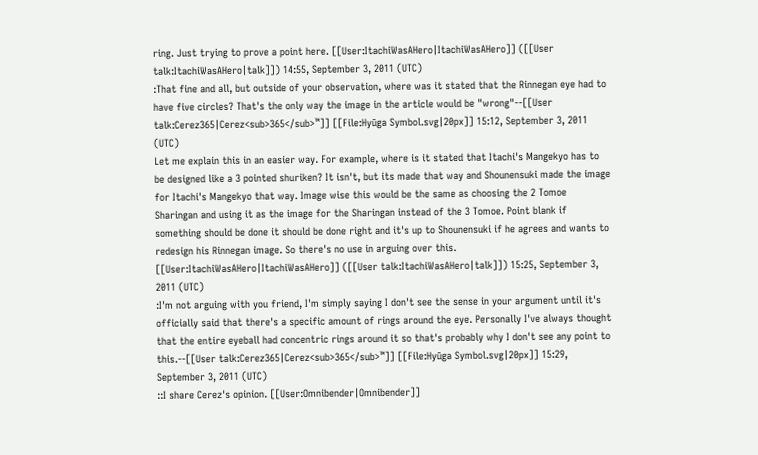ring. Just trying to prove a point here. [[User:ItachiWasAHero|ItachiWasAHero]] ([[User talk:ItachiWasAHero|talk]]) 14:55, September 3, 2011 (UTC)
:That fine and all, but outside of your observation, where was it stated that the Rinnegan eye had to have five circles? That's the only way the image in the article would be "wrong"--[[User talk:Cerez365|Cerez<sub>365</sub>™]] [[File:Hyūga Symbol.svg|20px]] 15:12, September 3, 2011 (UTC)
Let me explain this in an easier way. For example, where is it stated that Itachi's Mangekyo has to be designed like a 3 pointed shuriken? It isn't, but its made that way and Shounensuki made the image for Itachi's Mangekyo that way. Image wise this would be the same as choosing the 2 Tomoe Sharingan and using it as the image for the Sharingan instead of the 3 Tomoe. Point blank if something should be done it should be done right and it's up to Shounensuki if he agrees and wants to redesign his Rinnegan image. So there's no use in arguing over this. [[User:ItachiWasAHero|ItachiWasAHero]] ([[User talk:ItachiWasAHero|talk]]) 15:25, September 3, 2011 (UTC)
:I'm not arguing with you friend, I'm simply saying I don't see the sense in your argument until it's officially said that there's a specific amount of rings around the eye. Personally I've always thought that the entire eyeball had concentric rings around it so that's probably why I don't see any point to this.--[[User talk:Cerez365|Cerez<sub>365</sub>™]] [[File:Hyūga Symbol.svg|20px]] 15:29, September 3, 2011 (UTC)
::I share Cerez's opinion. [[User:Omnibender|Omnibender]]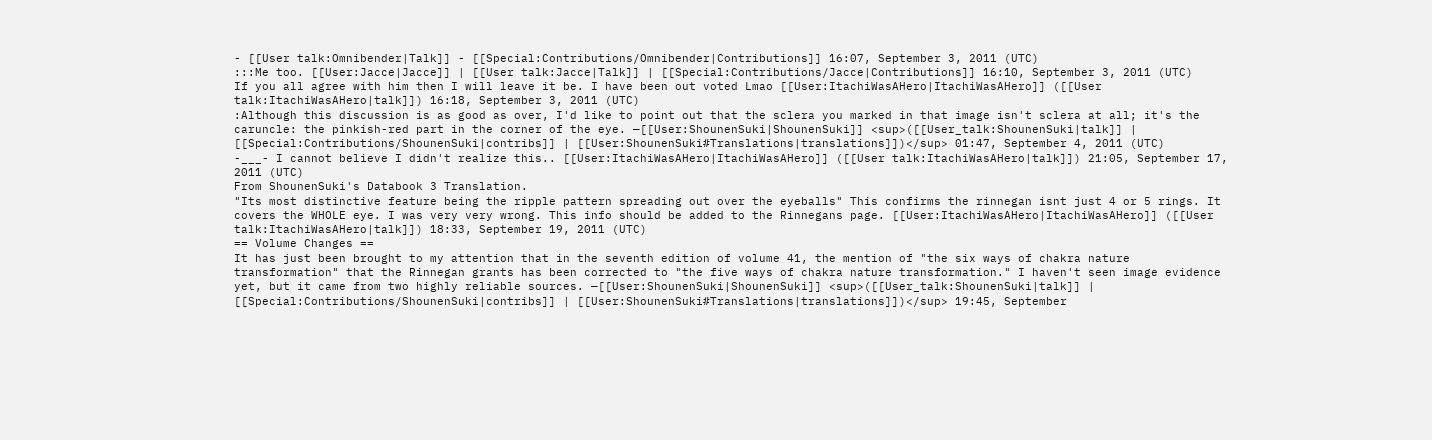- [[User talk:Omnibender|Talk]] - [[Special:Contributions/Omnibender|Contributions]] 16:07, September 3, 2011 (UTC)
:::Me too. [[User:Jacce|Jacce]] | [[User talk:Jacce|Talk]] | [[Special:Contributions/Jacce|Contributions]] 16:10, September 3, 2011 (UTC)
If you all agree with him then I will leave it be. I have been out voted Lmao [[User:ItachiWasAHero|ItachiWasAHero]] ([[User talk:ItachiWasAHero|talk]]) 16:18, September 3, 2011 (UTC)
:Although this discussion is as good as over, I'd like to point out that the sclera you marked in that image isn't sclera at all; it's the caruncle: the pinkish-red part in the corner of the eye. —[[User:ShounenSuki|ShounenSuki]] <sup>([[User_talk:ShounenSuki|talk]] | [[Special:Contributions/ShounenSuki|contribs]] | [[User:ShounenSuki#Translations|translations]])</sup> 01:47, September 4, 2011 (UTC)
-___- I cannot believe I didn't realize this.. [[User:ItachiWasAHero|ItachiWasAHero]] ([[User talk:ItachiWasAHero|talk]]) 21:05, September 17, 2011 (UTC)
From ShounenSuki's Databook 3 Translation.
"Its most distinctive feature being the ripple pattern spreading out over the eyeballs" This confirms the rinnegan isnt just 4 or 5 rings. It covers the WHOLE eye. I was very very wrong. This info should be added to the Rinnegans page. [[User:ItachiWasAHero|ItachiWasAHero]] ([[User talk:ItachiWasAHero|talk]]) 18:33, September 19, 2011 (UTC)
== Volume Changes ==
It has just been brought to my attention that in the seventh edition of volume 41, the mention of "the six ways of chakra nature transformation" that the Rinnegan grants has been corrected to "the five ways of chakra nature transformation." I haven't seen image evidence yet, but it came from two highly reliable sources. —[[User:ShounenSuki|ShounenSuki]] <sup>([[User_talk:ShounenSuki|talk]] | [[Special:Contributions/ShounenSuki|contribs]] | [[User:ShounenSuki#Translations|translations]])</sup> 19:45, September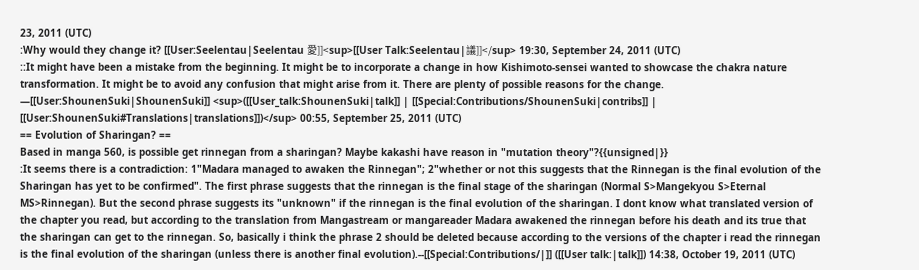23, 2011 (UTC)
:Why would they change it? [[User:Seelentau|Seelentau 愛]]<sup>[[User Talk:Seelentau|議]]</sup> 19:30, September 24, 2011 (UTC)
::It might have been a mistake from the beginning. It might be to incorporate a change in how Kishimoto-sensei wanted to showcase the chakra nature transformation. It might be to avoid any confusion that might arise from it. There are plenty of possible reasons for the change. —[[User:ShounenSuki|ShounenSuki]] <sup>([[User_talk:ShounenSuki|talk]] | [[Special:Contributions/ShounenSuki|contribs]] | [[User:ShounenSuki#Translations|translations]])</sup> 00:55, September 25, 2011 (UTC)
== Evolution of Sharingan? ==
Based in manga 560, is possible get rinnegan from a sharingan? Maybe kakashi have reason in "mutation theory"?{{unsigned|}}
:It seems there is a contradiction: 1"Madara managed to awaken the Rinnegan"; 2"whether or not this suggests that the Rinnegan is the final evolution of the Sharingan has yet to be confirmed". The first phrase suggests that the rinnegan is the final stage of the sharingan (Normal S>Mangekyou S>Eternal MS>Rinnegan). But the second phrase suggests its "unknown" if the rinnegan is the final evolution of the sharingan. I dont know what translated version of the chapter you read, but according to the translation from Mangastream or mangareader Madara awakened the rinnegan before his death and its true that the sharingan can get to the rinnegan. So, basically i think the phrase 2 should be deleted because according to the versions of the chapter i read the rinnegan is the final evolution of the sharingan (unless there is another final evolution).--[[Special:Contributions/|]] ([[User talk:|talk]]) 14:38, October 19, 2011 (UTC)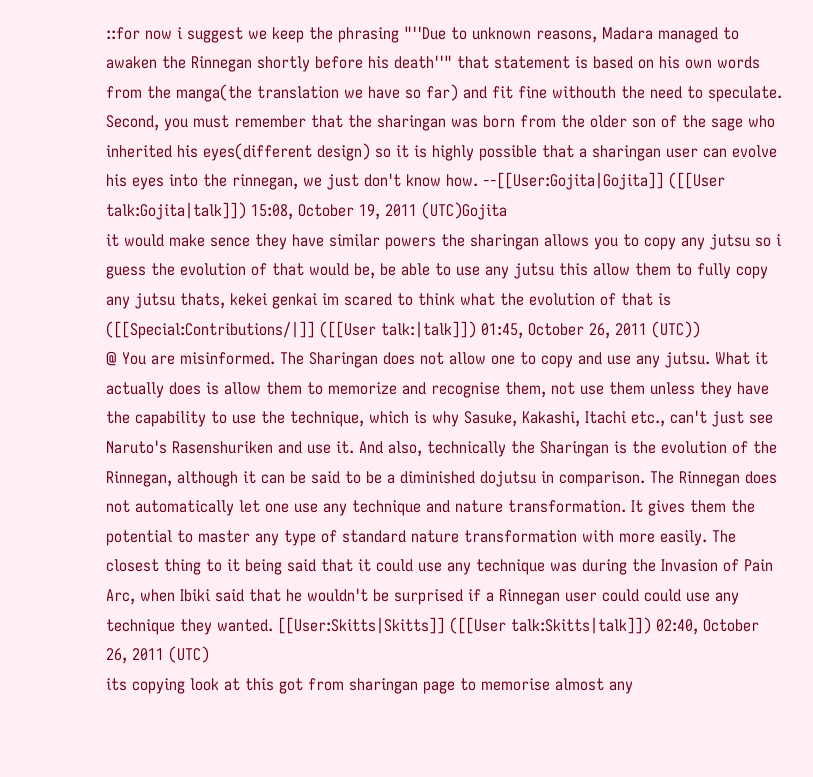::for now i suggest we keep the phrasing "''Due to unknown reasons, Madara managed to awaken the Rinnegan shortly before his death''" that statement is based on his own words from the manga(the translation we have so far) and fit fine withouth the need to speculate. Second, you must remember that the sharingan was born from the older son of the sage who inherited his eyes(different design) so it is highly possible that a sharingan user can evolve his eyes into the rinnegan, we just don't know how. --[[User:Gojita|Gojita]] ([[User talk:Gojita|talk]]) 15:08, October 19, 2011 (UTC)Gojita
it would make sence they have similar powers the sharingan allows you to copy any jutsu so i guess the evolution of that would be, be able to use any jutsu this allow them to fully copy any jutsu thats, kekei genkai im scared to think what the evolution of that is ([[Special:Contributions/|]] ([[User talk:|talk]]) 01:45, October 26, 2011 (UTC))
@ You are misinformed. The Sharingan does not allow one to copy and use any jutsu. What it actually does is allow them to memorize and recognise them, not use them unless they have the capability to use the technique, which is why Sasuke, Kakashi, Itachi etc., can't just see Naruto's Rasenshuriken and use it. And also, technically the Sharingan is the evolution of the Rinnegan, although it can be said to be a diminished dojutsu in comparison. The Rinnegan does not automatically let one use any technique and nature transformation. It gives them the potential to master any type of standard nature transformation with more easily. The closest thing to it being said that it could use any technique was during the Invasion of Pain Arc, when Ibiki said that he wouldn't be surprised if a Rinnegan user could could use any technique they wanted. [[User:Skitts|Skitts]] ([[User talk:Skitts|talk]]) 02:40, October 26, 2011 (UTC)
its copying look at this got from sharingan page to memorise almost any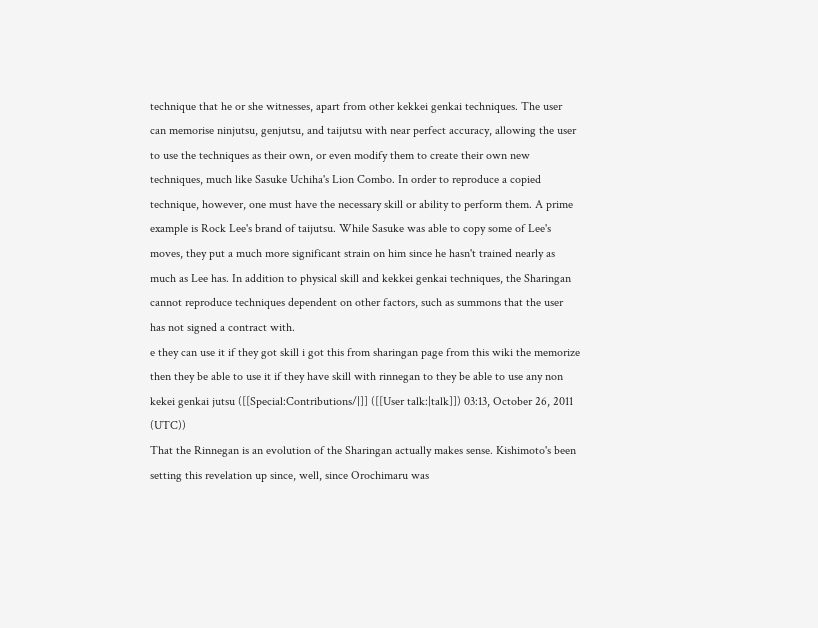technique that he or she witnesses, apart from other kekkei genkai techniques. The user can memorise ninjutsu, genjutsu, and taijutsu with near perfect accuracy, allowing the user to use the techniques as their own, or even modify them to create their own new techniques, much like Sasuke Uchiha's Lion Combo. In order to reproduce a copied technique, however, one must have the necessary skill or ability to perform them. A prime example is Rock Lee's brand of taijutsu. While Sasuke was able to copy some of Lee's moves, they put a much more significant strain on him since he hasn't trained nearly as much as Lee has. In addition to physical skill and kekkei genkai techniques, the Sharingan cannot reproduce techniques dependent on other factors, such as summons that the user has not signed a contract with.
e they can use it if they got skill i got this from sharingan page from this wiki the memorize then they be able to use it if they have skill with rinnegan to they be able to use any non kekei genkai jutsu ([[Special:Contributions/|]] ([[User talk:|talk]]) 03:13, October 26, 2011 (UTC))
That the Rinnegan is an evolution of the Sharingan actually makes sense. Kishimoto's been setting this revelation up since, well, since Orochimaru was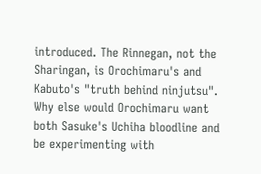introduced. The Rinnegan, not the Sharingan, is Orochimaru's and Kabuto's "truth behind ninjutsu". Why else would Orochimaru want both Sasuke's Uchiha bloodline and be experimenting with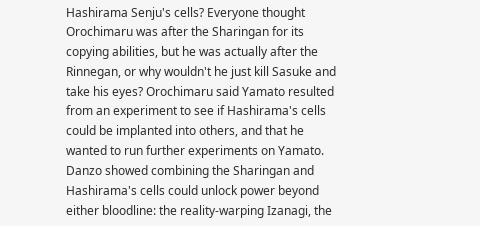Hashirama Senju's cells? Everyone thought Orochimaru was after the Sharingan for its copying abilities, but he was actually after the Rinnegan, or why wouldn't he just kill Sasuke and take his eyes? Orochimaru said Yamato resulted from an experiment to see if Hashirama's cells could be implanted into others, and that he wanted to run further experiments on Yamato. Danzo showed combining the Sharingan and Hashirama's cells could unlock power beyond either bloodline: the reality-warping Izanagi, the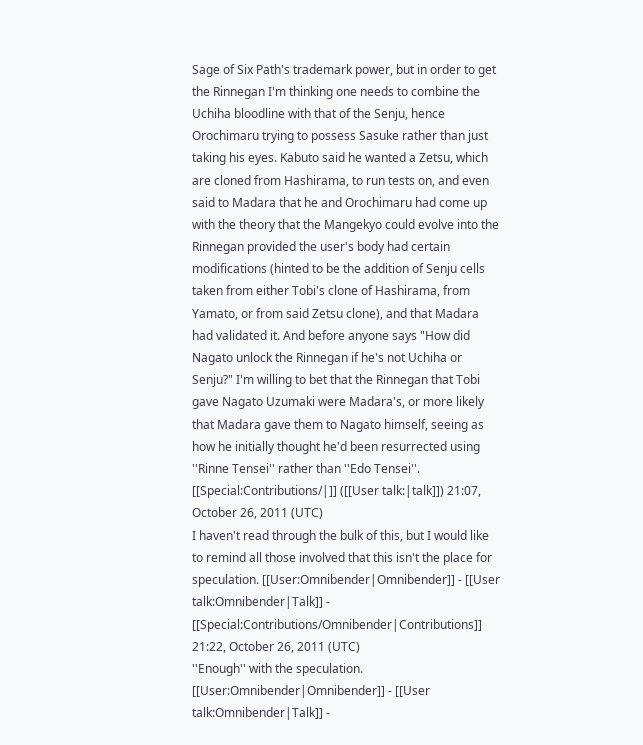Sage of Six Path's trademark power, but in order to get the Rinnegan I'm thinking one needs to combine the Uchiha bloodline with that of the Senju, hence Orochimaru trying to possess Sasuke rather than just taking his eyes. Kabuto said he wanted a Zetsu, which are cloned from Hashirama, to run tests on, and even said to Madara that he and Orochimaru had come up with the theory that the Mangekyo could evolve into the Rinnegan provided the user's body had certain modifications (hinted to be the addition of Senju cells taken from either Tobi's clone of Hashirama, from Yamato, or from said Zetsu clone), and that Madara had validated it. And before anyone says "How did Nagato unlock the Rinnegan if he's not Uchiha or Senju?" I'm willing to bet that the Rinnegan that Tobi gave Nagato Uzumaki were Madara's, or more likely that Madara gave them to Nagato himself, seeing as how he initially thought he'd been resurrected using ''Rinne Tensei'' rather than ''Edo Tensei''. [[Special:Contributions/|]] ([[User talk:|talk]]) 21:07, October 26, 2011 (UTC)
I haven't read through the bulk of this, but I would like to remind all those involved that this isn't the place for speculation. [[User:Omnibender|Omnibender]] - [[User talk:Omnibender|Talk]] - [[Special:Contributions/Omnibender|Contributions]] 21:22, October 26, 2011 (UTC)
''Enough'' with the speculation. [[User:Omnibender|Omnibender]] - [[User talk:Omnibender|Talk]] -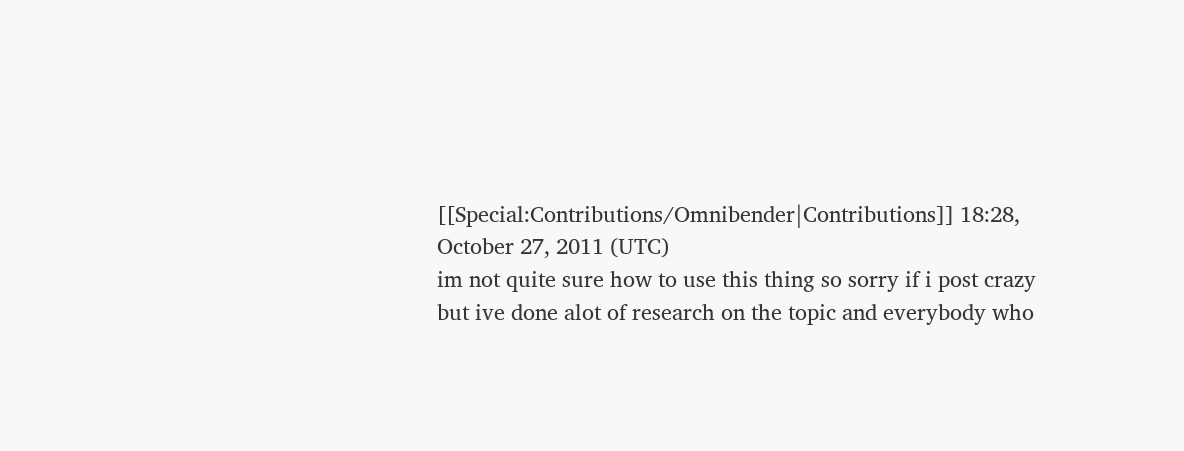[[Special:Contributions/Omnibender|Contributions]] 18:28, October 27, 2011 (UTC)
im not quite sure how to use this thing so sorry if i post crazy but ive done alot of research on the topic and everybody who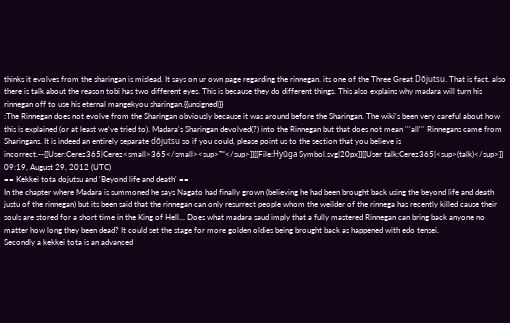thinks it evolves from the sharingan is mislead. It says on ur own page regarding the rinnegan. its one of the Three Great Dōjutsu. That is fact. also there is talk about the reason tobi has two different eyes. This is because they do different things. This also explains why madara will turn his rinnegan off to use his eternal mangekyou sharingan.{{unsigned|}}
:The Rinnegan does not evolve from the Sharingan obviously because it was around before the Sharingan. The wiki's been very careful about how this is explained (or at least we've tried to). Madara's Sharingan devolved(?) into the Rinnegan but that does not mean '''all''' Rinnegans came from Sharingans. It is indeed an entirely separate dōjutsu so if you could, please point us to the section that you believe is incorrect.--[[User:Cerez365|Cerez<small>365</small><sup>™</sup>]][[File:Hyūga Symbol.svg|20px]][[User talk:Cerez365|<sup>(talk)</sup>]] 09:19, August 29, 2012 (UTC)
== Kekkei tota dojutsu and 'Beyond life and death' ==
In the chapter where Madara is summoned he says Nagato had finally grown (believing he had been brought back using the beyond life and death justu of the rinnegan) but its been said that the rinnegan can only resurrect people whom the weilder of the rinnega has recently killed cause their souls are stored for a short time in the King of Hell... Does what madara saud imply that a fully mastered Rinnegan can bring back anyone no matter how long they been dead? It could set the stage for more golden oldies being brought back as happened with edo tensei.
Secondly a kekkei tota is an advanced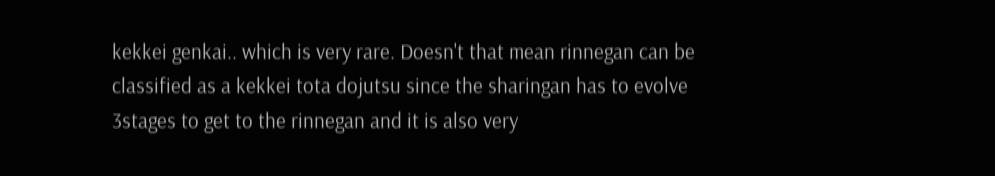kekkei genkai.. which is very rare. Doesn't that mean rinnegan can be classified as a kekkei tota dojutsu since the sharingan has to evolve 3stages to get to the rinnegan and it is also very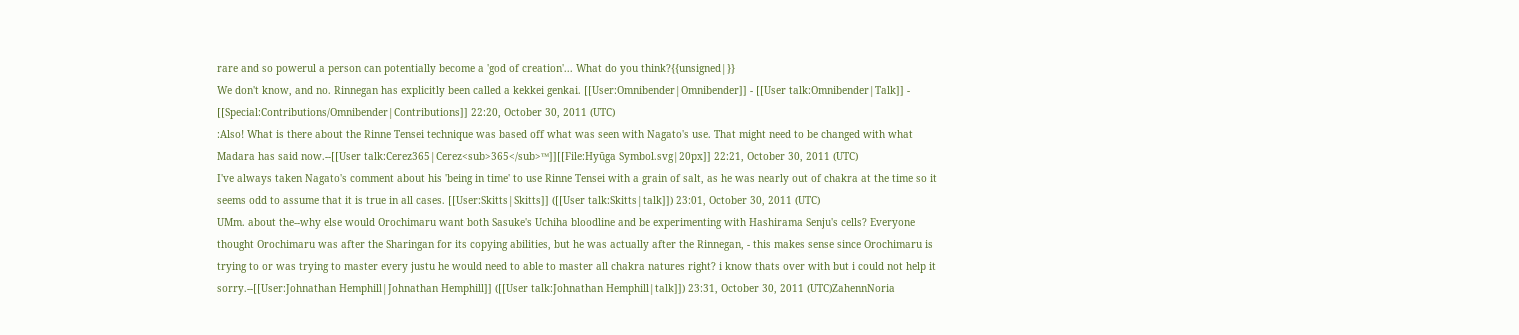rare and so powerul a person can potentially become a 'god of creation'... What do you think?{{unsigned|}}
We don't know, and no. Rinnegan has explicitly been called a kekkei genkai. [[User:Omnibender|Omnibender]] - [[User talk:Omnibender|Talk]] - [[Special:Contributions/Omnibender|Contributions]] 22:20, October 30, 2011 (UTC)
:Also! What is there about the Rinne Tensei technique was based off what was seen with Nagato's use. That might need to be changed with what Madara has said now.--[[User talk:Cerez365|Cerez<sub>365</sub>™]][[File:Hyūga Symbol.svg|20px]] 22:21, October 30, 2011 (UTC)
I've always taken Nagato's comment about his 'being in time' to use Rinne Tensei with a grain of salt, as he was nearly out of chakra at the time so it seems odd to assume that it is true in all cases. [[User:Skitts|Skitts]] ([[User talk:Skitts|talk]]) 23:01, October 30, 2011 (UTC)
UMm. about the--why else would Orochimaru want both Sasuke's Uchiha bloodline and be experimenting with Hashirama Senju's cells? Everyone thought Orochimaru was after the Sharingan for its copying abilities, but he was actually after the Rinnegan, - this makes sense since Orochimaru is trying to or was trying to master every justu he would need to able to master all chakra natures right? i know thats over with but i could not help it sorry.--[[User:Johnathan Hemphill|Johnathan Hemphill]] ([[User talk:Johnathan Hemphill|talk]]) 23:31, October 30, 2011 (UTC)ZahennNoria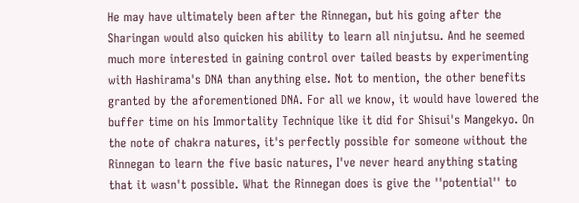He may have ultimately been after the Rinnegan, but his going after the Sharingan would also quicken his ability to learn all ninjutsu. And he seemed much more interested in gaining control over tailed beasts by experimenting with Hashirama's DNA than anything else. Not to mention, the other benefits granted by the aforementioned DNA. For all we know, it would have lowered the buffer time on his Immortality Technique like it did for Shisui's Mangekyo. On the note of chakra natures, it's perfectly possible for someone without the Rinnegan to learn the five basic natures, I've never heard anything stating that it wasn't possible. What the Rinnegan does is give the ''potential'' to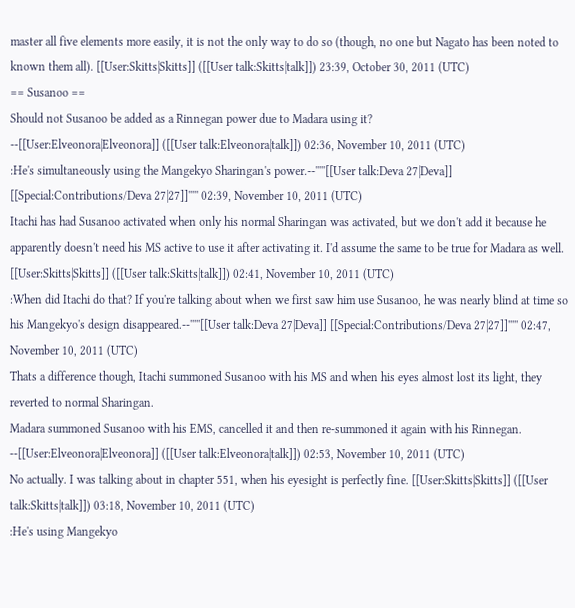master all five elements more easily, it is not the only way to do so (though, no one but Nagato has been noted to known them all). [[User:Skitts|Skitts]] ([[User talk:Skitts|talk]]) 23:39, October 30, 2011 (UTC)
== Susanoo ==
Should not Susanoo be added as a Rinnegan power due to Madara using it?
--[[User:Elveonora|Elveonora]] ([[User talk:Elveonora|talk]]) 02:36, November 10, 2011 (UTC)
:He's simultaneously using the Mangekyo Sharingan's power.--'''''[[User talk:Deva 27|Deva]] [[Special:Contributions/Deva 27|27]]''''' 02:39, November 10, 2011 (UTC)
Itachi has had Susanoo activated when only his normal Sharingan was activated, but we don't add it because he apparently doesn't need his MS active to use it after activating it. I'd assume the same to be true for Madara as well. [[User:Skitts|Skitts]] ([[User talk:Skitts|talk]]) 02:41, November 10, 2011 (UTC)
:When did Itachi do that? If you're talking about when we first saw him use Susanoo, he was nearly blind at time so his Mangekyo's design disappeared.--'''''[[User talk:Deva 27|Deva]] [[Special:Contributions/Deva 27|27]]''''' 02:47, November 10, 2011 (UTC)
Thats a difference though, Itachi summoned Susanoo with his MS and when his eyes almost lost its light, they reverted to normal Sharingan.
Madara summoned Susanoo with his EMS, cancelled it and then re-summoned it again with his Rinnegan.
--[[User:Elveonora|Elveonora]] ([[User talk:Elveonora|talk]]) 02:53, November 10, 2011 (UTC)
No actually. I was talking about in chapter 551, when his eyesight is perfectly fine. [[User:Skitts|Skitts]] ([[User talk:Skitts|talk]]) 03:18, November 10, 2011 (UTC)
:He's using Mangekyo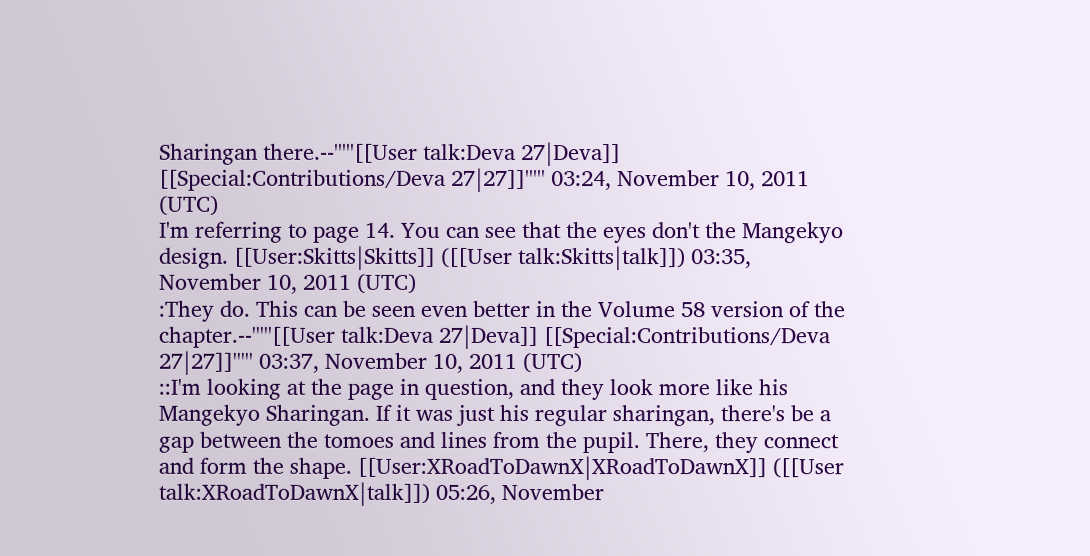Sharingan there.--'''''[[User talk:Deva 27|Deva]] [[Special:Contributions/Deva 27|27]]''''' 03:24, November 10, 2011 (UTC)
I'm referring to page 14. You can see that the eyes don't the Mangekyo design. [[User:Skitts|Skitts]] ([[User talk:Skitts|talk]]) 03:35, November 10, 2011 (UTC)
:They do. This can be seen even better in the Volume 58 version of the chapter.--'''''[[User talk:Deva 27|Deva]] [[Special:Contributions/Deva 27|27]]''''' 03:37, November 10, 2011 (UTC)
::I'm looking at the page in question, and they look more like his Mangekyo Sharingan. If it was just his regular sharingan, there's be a gap between the tomoes and lines from the pupil. There, they connect and form the shape. [[User:XRoadToDawnX|XRoadToDawnX]] ([[User talk:XRoadToDawnX|talk]]) 05:26, November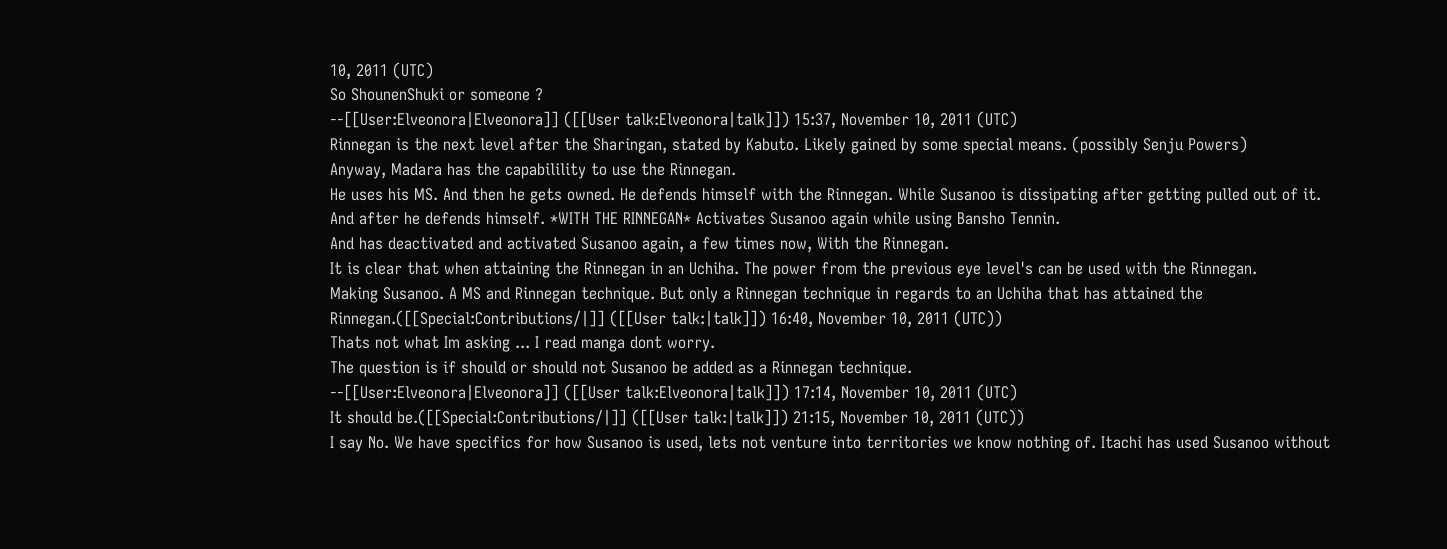10, 2011 (UTC)
So ShounenShuki or someone ?
--[[User:Elveonora|Elveonora]] ([[User talk:Elveonora|talk]]) 15:37, November 10, 2011 (UTC)
Rinnegan is the next level after the Sharingan, stated by Kabuto. Likely gained by some special means. (possibly Senju Powers)
Anyway, Madara has the capabilility to use the Rinnegan.
He uses his MS. And then he gets owned. He defends himself with the Rinnegan. While Susanoo is dissipating after getting pulled out of it.
And after he defends himself. *WITH THE RINNEGAN* Activates Susanoo again while using Bansho Tennin.
And has deactivated and activated Susanoo again, a few times now, With the Rinnegan.
It is clear that when attaining the Rinnegan in an Uchiha. The power from the previous eye level's can be used with the Rinnegan.
Making Susanoo. A MS and Rinnegan technique. But only a Rinnegan technique in regards to an Uchiha that has attained the Rinnegan.([[Special:Contributions/|]] ([[User talk:|talk]]) 16:40, November 10, 2011 (UTC))
Thats not what Im asking ... I read manga dont worry.
The question is if should or should not Susanoo be added as a Rinnegan technique.
--[[User:Elveonora|Elveonora]] ([[User talk:Elveonora|talk]]) 17:14, November 10, 2011 (UTC)
It should be.([[Special:Contributions/|]] ([[User talk:|talk]]) 21:15, November 10, 2011 (UTC))
I say No. We have specifics for how Susanoo is used, lets not venture into territories we know nothing of. Itachi has used Susanoo without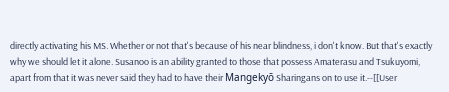directly activating his MS. Whether or not that's because of his near blindness, i don't know. But that's exactly why we should let it alone. Susanoo is an ability granted to those that possess Amaterasu and Tsukuyomi, apart from that it was never said they had to have their Mangekyō Sharingans on to use it.--[[User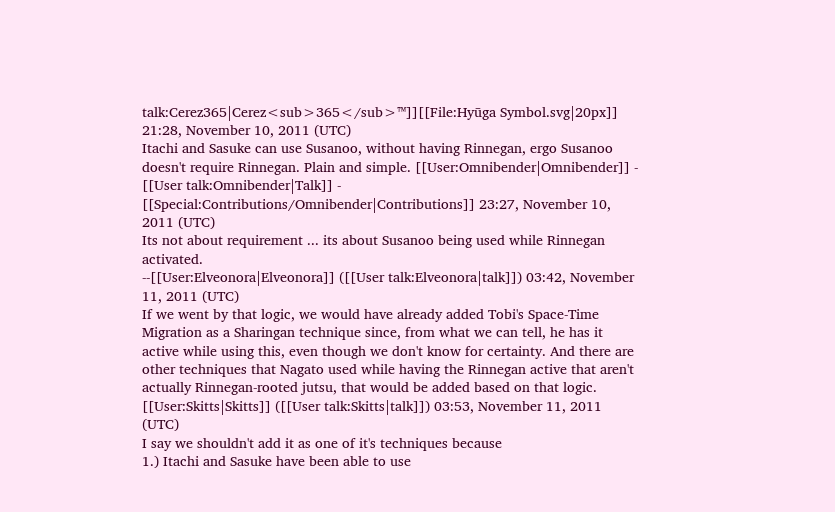talk:Cerez365|Cerez<sub>365</sub>™]][[File:Hyūga Symbol.svg|20px]] 21:28, November 10, 2011 (UTC)
Itachi and Sasuke can use Susanoo, without having Rinnegan, ergo Susanoo doesn't require Rinnegan. Plain and simple. [[User:Omnibender|Omnibender]] - [[User talk:Omnibender|Talk]] - [[Special:Contributions/Omnibender|Contributions]] 23:27, November 10, 2011 (UTC)
Its not about requirement ... its about Susanoo being used while Rinnegan activated.
--[[User:Elveonora|Elveonora]] ([[User talk:Elveonora|talk]]) 03:42, November 11, 2011 (UTC)
If we went by that logic, we would have already added Tobi's Space-Time Migration as a Sharingan technique since, from what we can tell, he has it active while using this, even though we don't know for certainty. And there are other techniques that Nagato used while having the Rinnegan active that aren't actually Rinnegan-rooted jutsu, that would be added based on that logic. [[User:Skitts|Skitts]] ([[User talk:Skitts|talk]]) 03:53, November 11, 2011 (UTC)
I say we shouldn't add it as one of it's techniques because
1.) Itachi and Sasuke have been able to use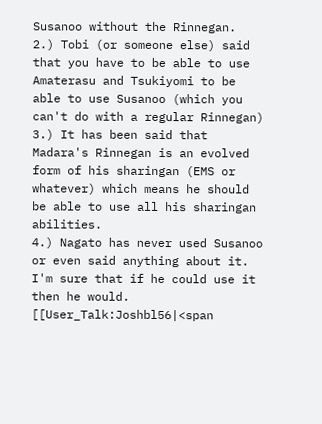Susanoo without the Rinnegan.
2.) Tobi (or someone else) said that you have to be able to use Amaterasu and Tsukiyomi to be able to use Susanoo (which you can't do with a regular Rinnegan) 3.) It has been said that Madara's Rinnegan is an evolved form of his sharingan (EMS or whatever) which means he should be able to use all his sharingan abilities.
4.) Nagato has never used Susanoo or even said anything about it. I'm sure that if he could use it then he would. [[User_Talk:Joshbl56|<span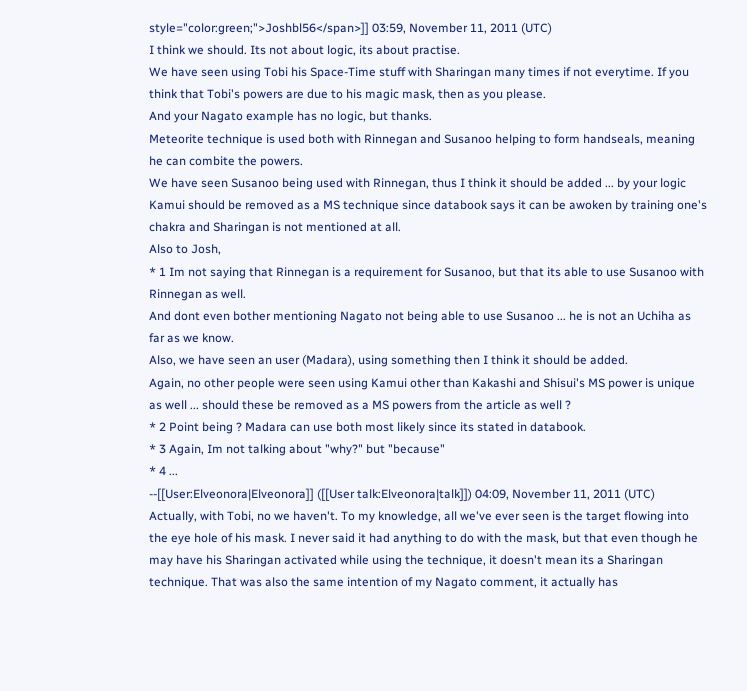style="color:green;">Joshbl56</span>]] 03:59, November 11, 2011 (UTC)
I think we should. Its not about logic, its about practise.
We have seen using Tobi his Space-Time stuff with Sharingan many times if not everytime. If you think that Tobi's powers are due to his magic mask, then as you please.
And your Nagato example has no logic, but thanks.
Meteorite technique is used both with Rinnegan and Susanoo helping to form handseals, meaning he can combite the powers.
We have seen Susanoo being used with Rinnegan, thus I think it should be added ... by your logic Kamui should be removed as a MS technique since databook says it can be awoken by training one's chakra and Sharingan is not mentioned at all.
Also to Josh,
* 1 Im not saying that Rinnegan is a requirement for Susanoo, but that its able to use Susanoo with Rinnegan as well.
And dont even bother mentioning Nagato not being able to use Susanoo ... he is not an Uchiha as far as we know.
Also, we have seen an user (Madara), using something then I think it should be added.
Again, no other people were seen using Kamui other than Kakashi and Shisui's MS power is unique as well ... should these be removed as a MS powers from the article as well ?
* 2 Point being ? Madara can use both most likely since its stated in databook.
* 3 Again, Im not talking about "why?" but "because"
* 4 ...
--[[User:Elveonora|Elveonora]] ([[User talk:Elveonora|talk]]) 04:09, November 11, 2011 (UTC)
Actually, with Tobi, no we haven't. To my knowledge, all we've ever seen is the target flowing into the eye hole of his mask. I never said it had anything to do with the mask, but that even though he may have his Sharingan activated while using the technique, it doesn't mean its a Sharingan technique. That was also the same intention of my Nagato comment, it actually has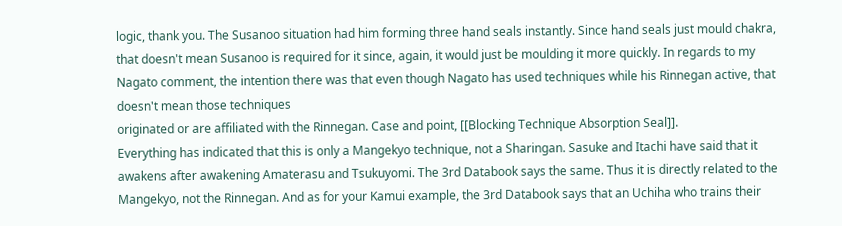logic, thank you. The Susanoo situation had him forming three hand seals instantly. Since hand seals just mould chakra, that doesn't mean Susanoo is required for it since, again, it would just be moulding it more quickly. In regards to my Nagato comment, the intention there was that even though Nagato has used techniques while his Rinnegan active, that doesn't mean those techniques
originated or are affiliated with the Rinnegan. Case and point, [[Blocking Technique Absorption Seal]].
Everything has indicated that this is only a Mangekyo technique, not a Sharingan. Sasuke and Itachi have said that it awakens after awakening Amaterasu and Tsukuyomi. The 3rd Databook says the same. Thus it is directly related to the Mangekyo, not the Rinnegan. And as for your Kamui example, the 3rd Databook says that an Uchiha who trains their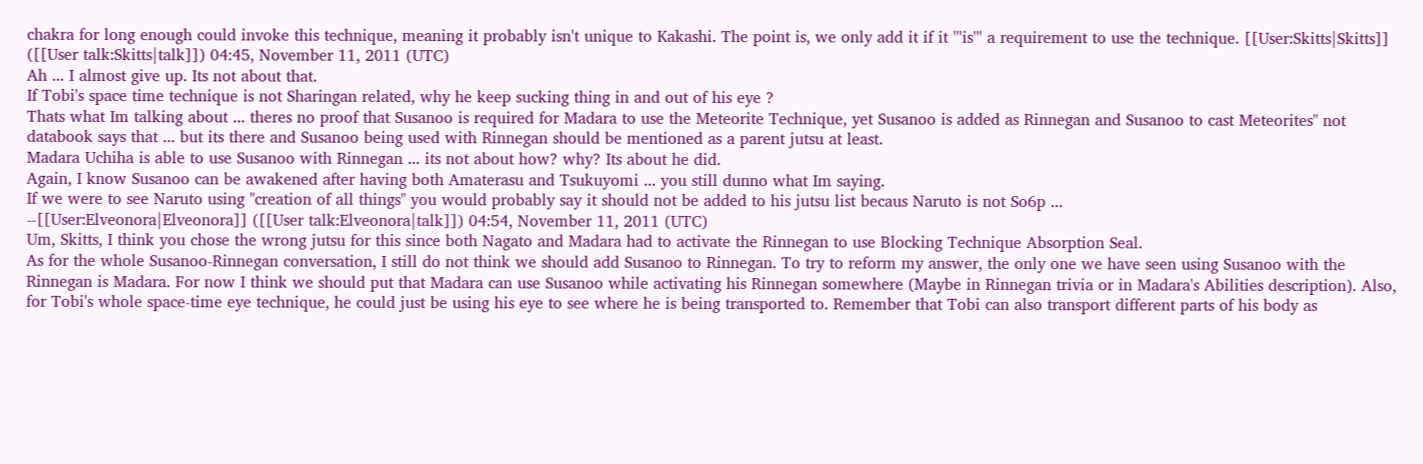chakra for long enough could invoke this technique, meaning it probably isn't unique to Kakashi. The point is, we only add it if it '''is''' a requirement to use the technique. [[User:Skitts|Skitts]] ([[User talk:Skitts|talk]]) 04:45, November 11, 2011 (UTC)
Ah ... I almost give up. Its not about that.
If Tobi's space time technique is not Sharingan related, why he keep sucking thing in and out of his eye ?
Thats what Im talking about ... theres no proof that Susanoo is required for Madara to use the Meteorite Technique, yet Susanoo is added as Rinnegan and Susanoo to cast Meteorites" not databook says that ... but its there and Susanoo being used with Rinnegan should be mentioned as a parent jutsu at least.
Madara Uchiha is able to use Susanoo with Rinnegan ... its not about how? why? Its about he did.
Again, I know Susanoo can be awakened after having both Amaterasu and Tsukuyomi ... you still dunno what Im saying.
If we were to see Naruto using "creation of all things" you would probably say it should not be added to his jutsu list becaus Naruto is not So6p ...
--[[User:Elveonora|Elveonora]] ([[User talk:Elveonora|talk]]) 04:54, November 11, 2011 (UTC)
Um, Skitts, I think you chose the wrong jutsu for this since both Nagato and Madara had to activate the Rinnegan to use Blocking Technique Absorption Seal.
As for the whole Susanoo-Rinnegan conversation, I still do not think we should add Susanoo to Rinnegan. To try to reform my answer, the only one we have seen using Susanoo with the Rinnegan is Madara. For now I think we should put that Madara can use Susanoo while activating his Rinnegan somewhere (Maybe in Rinnegan trivia or in Madara's Abilities description). Also, for Tobi's whole space-time eye technique, he could just be using his eye to see where he is being transported to. Remember that Tobi can also transport different parts of his body as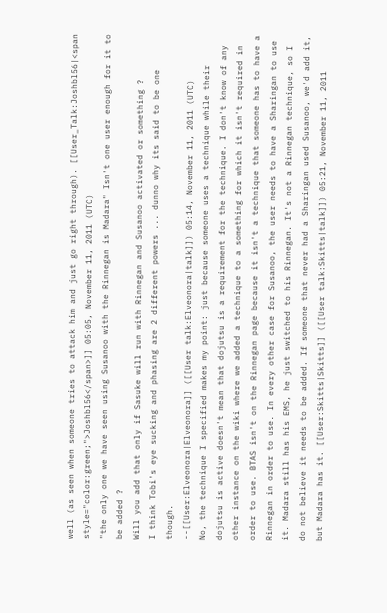well (as seen when someone tries to attack him and just go right through). [[User_Talk:Joshbl56|<span style="color:green;">Joshbl56</span>]] 05:05, November 11, 2011 (UTC)
"the only one we have seen using Susanoo with the Rinnegan is Madara" Isn't one user enough for it to be added ?
Will you add that only if Sasuke will run with Rinnegan and Susanoo activated or something ?
I think Tobi's eye sucking and phasing are 2 different powers ... dunno why its said to be one though.
--[[User:Elveonora|Elveonora]] ([[User talk:Elveonora|talk]]) 05:14, November 11, 2011 (UTC)
No, the technique I specified makes my point: just because someone uses a technique while their dojutsu is active doesn't mean that dojutsu is a requirement for the technique. I don't know of any other instance on the wiki where we added a technique to a something for which it isn't required in order to use. BTAS isn't on the Rinnegan page because it isn't a technique that someone has to have a Rinnegan in order to use. In every other case for Susanoo, the user needs to have a Sharingan to use it. Madara still has his EMS, he just switched to his Rinnegan. It's not a Rinnegan technique, so I do not believe it needs to be added. If someone that never had a Sharingan used Susanoo, we'd add it, but Madara has it. [[User:Skitts|Skitts]] ([[User talk:Skitts|talk]]) 05:21, November 11, 2011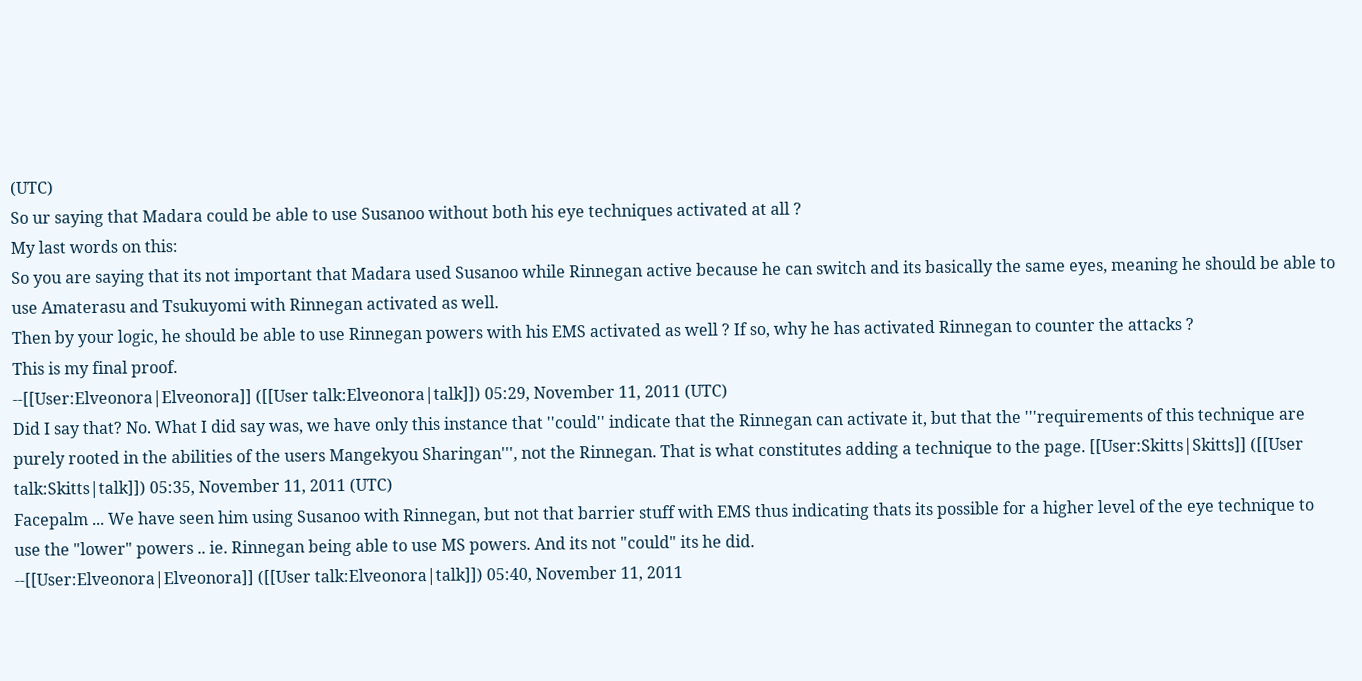(UTC)
So ur saying that Madara could be able to use Susanoo without both his eye techniques activated at all ?
My last words on this:
So you are saying that its not important that Madara used Susanoo while Rinnegan active because he can switch and its basically the same eyes, meaning he should be able to use Amaterasu and Tsukuyomi with Rinnegan activated as well.
Then by your logic, he should be able to use Rinnegan powers with his EMS activated as well ? If so, why he has activated Rinnegan to counter the attacks ?
This is my final proof.
--[[User:Elveonora|Elveonora]] ([[User talk:Elveonora|talk]]) 05:29, November 11, 2011 (UTC)
Did I say that? No. What I did say was, we have only this instance that ''could'' indicate that the Rinnegan can activate it, but that the '''requirements of this technique are purely rooted in the abilities of the users Mangekyou Sharingan''', not the Rinnegan. That is what constitutes adding a technique to the page. [[User:Skitts|Skitts]] ([[User talk:Skitts|talk]]) 05:35, November 11, 2011 (UTC)
Facepalm ... We have seen him using Susanoo with Rinnegan, but not that barrier stuff with EMS thus indicating thats its possible for a higher level of the eye technique to use the "lower" powers .. ie. Rinnegan being able to use MS powers. And its not "could" its he did.
--[[User:Elveonora|Elveonora]] ([[User talk:Elveonora|talk]]) 05:40, November 11, 2011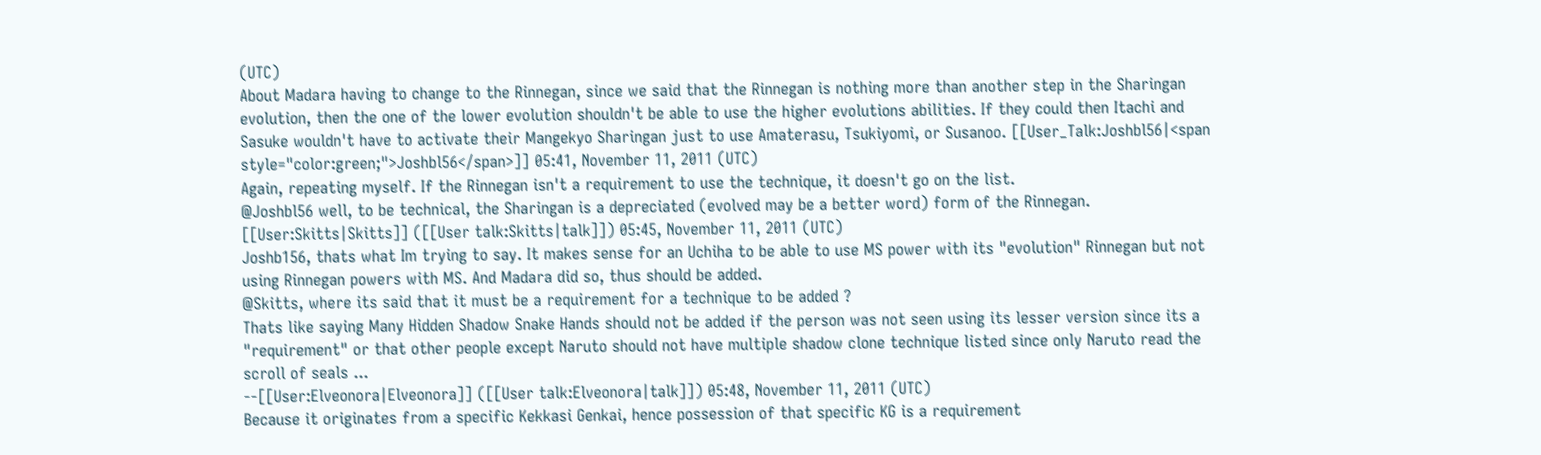(UTC)
About Madara having to change to the Rinnegan, since we said that the Rinnegan is nothing more than another step in the Sharingan evolution, then the one of the lower evolution shouldn't be able to use the higher evolutions abilities. If they could then Itachi and Sasuke wouldn't have to activate their Mangekyo Sharingan just to use Amaterasu, Tsukiyomi, or Susanoo. [[User_Talk:Joshbl56|<span style="color:green;">Joshbl56</span>]] 05:41, November 11, 2011 (UTC)
Again, repeating myself. If the Rinnegan isn't a requirement to use the technique, it doesn't go on the list.
@Joshbl56 well, to be technical, the Sharingan is a depreciated (evolved may be a better word) form of the Rinnegan. [[User:Skitts|Skitts]] ([[User talk:Skitts|talk]]) 05:45, November 11, 2011 (UTC)
Joshb156, thats what Im trying to say. It makes sense for an Uchiha to be able to use MS power with its "evolution" Rinnegan but not using Rinnegan powers with MS. And Madara did so, thus should be added.
@Skitts, where its said that it must be a requirement for a technique to be added ?
Thats like saying Many Hidden Shadow Snake Hands should not be added if the person was not seen using its lesser version since its a "requirement" or that other people except Naruto should not have multiple shadow clone technique listed since only Naruto read the scroll of seals ...
--[[User:Elveonora|Elveonora]] ([[User talk:Elveonora|talk]]) 05:48, November 11, 2011 (UTC)
Because it originates from a specific Kekkasi Genkai, hence possession of that specific KG is a requirement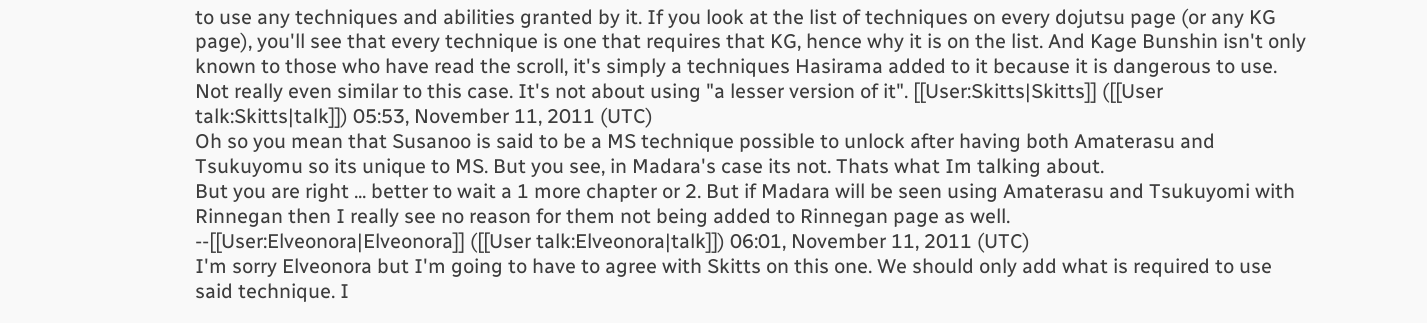to use any techniques and abilities granted by it. If you look at the list of techniques on every dojutsu page (or any KG page), you'll see that every technique is one that requires that KG, hence why it is on the list. And Kage Bunshin isn't only known to those who have read the scroll, it's simply a techniques Hasirama added to it because it is dangerous to use. Not really even similar to this case. It's not about using "a lesser version of it". [[User:Skitts|Skitts]] ([[User talk:Skitts|talk]]) 05:53, November 11, 2011 (UTC)
Oh so you mean that Susanoo is said to be a MS technique possible to unlock after having both Amaterasu and Tsukuyomu so its unique to MS. But you see, in Madara's case its not. Thats what Im talking about.
But you are right ... better to wait a 1 more chapter or 2. But if Madara will be seen using Amaterasu and Tsukuyomi with Rinnegan then I really see no reason for them not being added to Rinnegan page as well.
--[[User:Elveonora|Elveonora]] ([[User talk:Elveonora|talk]]) 06:01, November 11, 2011 (UTC)
I'm sorry Elveonora but I'm going to have to agree with Skitts on this one. We should only add what is required to use said technique. I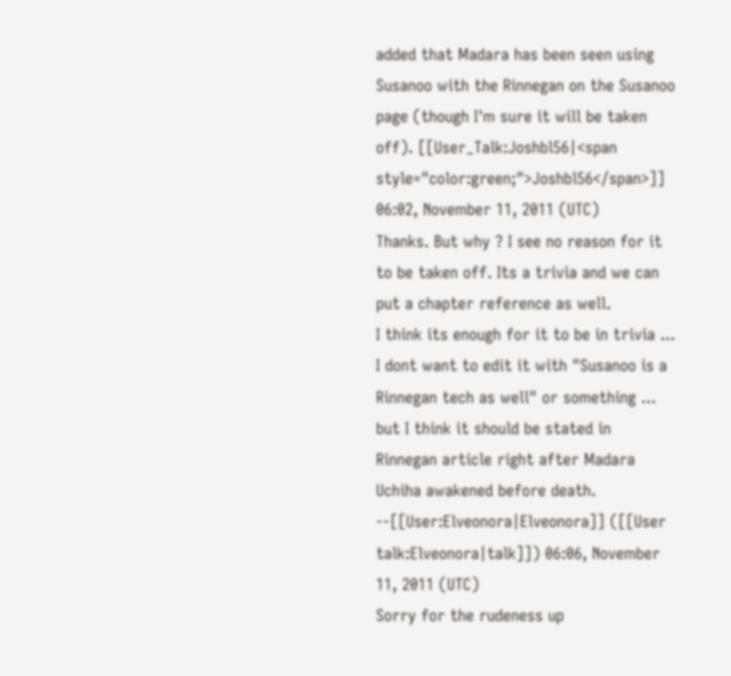added that Madara has been seen using Susanoo with the Rinnegan on the Susanoo page (though I'm sure it will be taken off). [[User_Talk:Joshbl56|<span style="color:green;">Joshbl56</span>]] 06:02, November 11, 2011 (UTC)
Thanks. But why ? I see no reason for it to be taken off. Its a trivia and we can put a chapter reference as well.
I think its enough for it to be in trivia ... I dont want to edit it with "Susanoo is a Rinnegan tech as well" or something ... but I think it should be stated in Rinnegan article right after Madara Uchiha awakened before death.
--[[User:Elveonora|Elveonora]] ([[User talk:Elveonora|talk]]) 06:06, November 11, 2011 (UTC)
Sorry for the rudeness up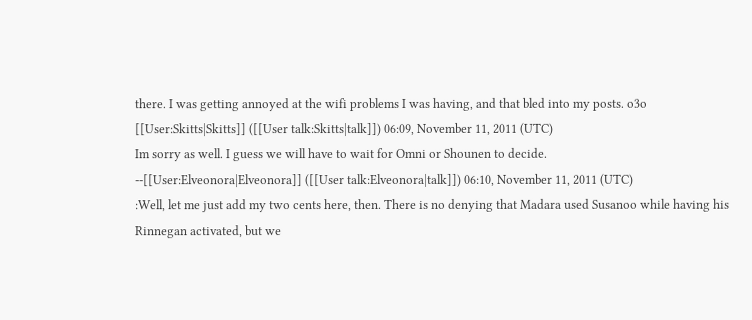there. I was getting annoyed at the wifi problems I was having, and that bled into my posts. o3o [[User:Skitts|Skitts]] ([[User talk:Skitts|talk]]) 06:09, November 11, 2011 (UTC)
Im sorry as well. I guess we will have to wait for Omni or Shounen to decide.
--[[User:Elveonora|Elveonora]] ([[User talk:Elveonora|talk]]) 06:10, November 11, 2011 (UTC)
:Well, let me just add my two cents here, then. There is no denying that Madara used Susanoo while having his Rinnegan activated, but we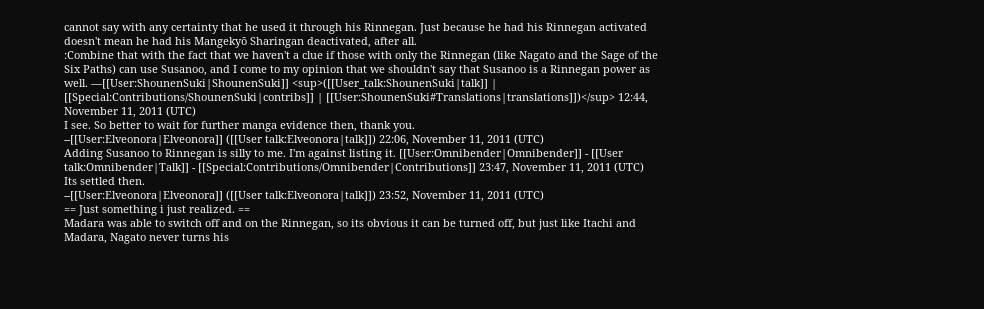cannot say with any certainty that he used it through his Rinnegan. Just because he had his Rinnegan activated doesn't mean he had his Mangekyō Sharingan deactivated, after all.
:Combine that with the fact that we haven't a clue if those with only the Rinnegan (like Nagato and the Sage of the Six Paths) can use Susanoo, and I come to my opinion that we shouldn't say that Susanoo is a Rinnegan power as well. —[[User:ShounenSuki|ShounenSuki]] <sup>([[User_talk:ShounenSuki|talk]] | [[Special:Contributions/ShounenSuki|contribs]] | [[User:ShounenSuki#Translations|translations]])</sup> 12:44, November 11, 2011 (UTC)
I see. So better to wait for further manga evidence then, thank you.
--[[User:Elveonora|Elveonora]] ([[User talk:Elveonora|talk]]) 22:06, November 11, 2011 (UTC)
Adding Susanoo to Rinnegan is silly to me. I'm against listing it. [[User:Omnibender|Omnibender]] - [[User talk:Omnibender|Talk]] - [[Special:Contributions/Omnibender|Contributions]] 23:47, November 11, 2011 (UTC)
Its settled then.
--[[User:Elveonora|Elveonora]] ([[User talk:Elveonora|talk]]) 23:52, November 11, 2011 (UTC)
== Just something i just realized. ==
Madara was able to switch off and on the Rinnegan, so its obvious it can be turned off, but just like Itachi and Madara, Nagato never turns his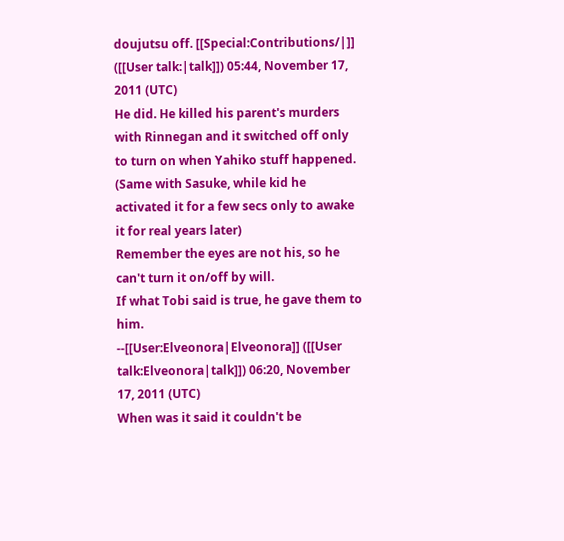doujutsu off. [[Special:Contributions/|]] ([[User talk:|talk]]) 05:44, November 17, 2011 (UTC)
He did. He killed his parent's murders with Rinnegan and it switched off only to turn on when Yahiko stuff happened.
(Same with Sasuke, while kid he activated it for a few secs only to awake it for real years later)
Remember the eyes are not his, so he can't turn it on/off by will.
If what Tobi said is true, he gave them to him.
--[[User:Elveonora|Elveonora]] ([[User talk:Elveonora|talk]]) 06:20, November 17, 2011 (UTC)
When was it said it couldn't be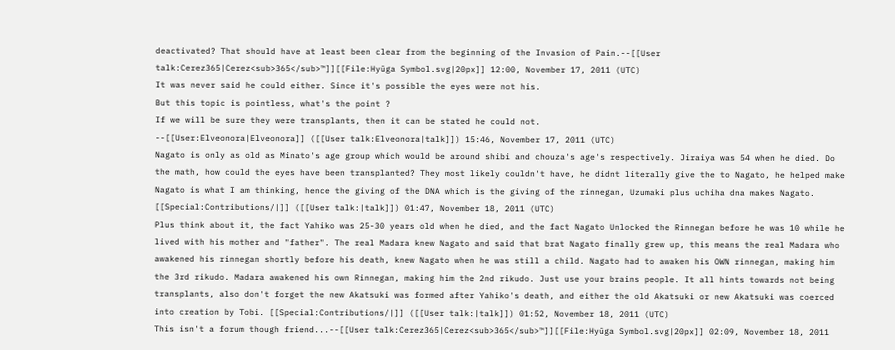deactivated? That should have at least been clear from the beginning of the Invasion of Pain.--[[User talk:Cerez365|Cerez<sub>365</sub>™]][[File:Hyūga Symbol.svg|20px]] 12:00, November 17, 2011 (UTC)
It was never said he could either. Since it's possible the eyes were not his.
But this topic is pointless, what's the point ?
If we will be sure they were transplants, then it can be stated he could not.
--[[User:Elveonora|Elveonora]] ([[User talk:Elveonora|talk]]) 15:46, November 17, 2011 (UTC)
Nagato is only as old as Minato's age group which would be around shibi and chouza's age's respectively. Jiraiya was 54 when he died. Do the math, how could the eyes have been transplanted? They most likely couldn't have, he didnt literally give the to Nagato, he helped make Nagato is what I am thinking, hence the giving of the DNA which is the giving of the rinnegan, Uzumaki plus uchiha dna makes Nagato. [[Special:Contributions/|]] ([[User talk:|talk]]) 01:47, November 18, 2011 (UTC)
Plus think about it, the fact Yahiko was 25-30 years old when he died, and the fact Nagato Unlocked the Rinnegan before he was 10 while he lived with his mother and "father". The real Madara knew Nagato and said that brat Nagato finally grew up, this means the real Madara who awakened his rinnegan shortly before his death, knew Nagato when he was still a child. Nagato had to awaken his OWN rinnegan, making him the 3rd rikudo. Madara awakened his own Rinnegan, making him the 2nd rikudo. Just use your brains people. It all hints towards not being transplants, also don't forget the new Akatsuki was formed after Yahiko's death, and either the old Akatsuki or new Akatsuki was coerced into creation by Tobi. [[Special:Contributions/|]] ([[User talk:|talk]]) 01:52, November 18, 2011 (UTC)
This isn't a forum though friend...--[[User talk:Cerez365|Cerez<sub>365</sub>™]][[File:Hyūga Symbol.svg|20px]] 02:09, November 18, 2011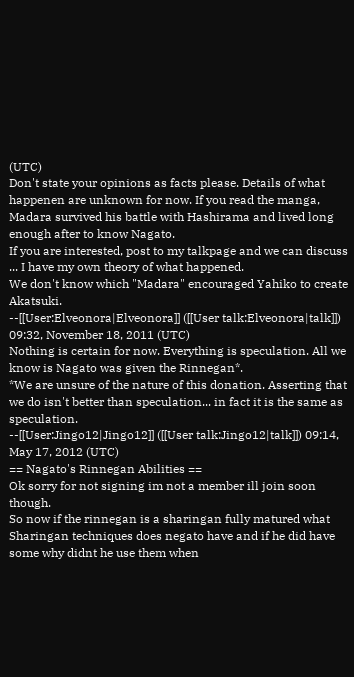(UTC)
Don't state your opinions as facts please. Details of what happenen are unknown for now. If you read the manga, Madara survived his battle with Hashirama and lived long enough after to know Nagato.
If you are interested, post to my talkpage and we can discuss ... I have my own theory of what happened.
We don't know which "Madara" encouraged Yahiko to create Akatsuki.
--[[User:Elveonora|Elveonora]] ([[User talk:Elveonora|talk]]) 09:32, November 18, 2011 (UTC)
Nothing is certain for now. Everything is speculation. All we know is Nagato was given the Rinnegan*.
*We are unsure of the nature of this donation. Asserting that we do isn't better than speculation... in fact it is the same as speculation.
--[[User:Jingo12|Jingo12]] ([[User talk:Jingo12|talk]]) 09:14, May 17, 2012 (UTC)
== Nagato's Rinnegan Abilities ==
Ok sorry for not signing im not a member ill join soon though.
So now if the rinnegan is a sharingan fully matured what Sharingan techniques does negato have and if he did have some why didnt he use them when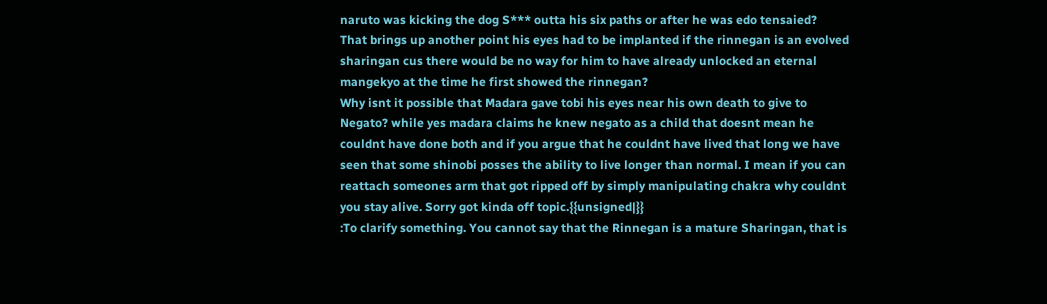naruto was kicking the dog S*** outta his six paths or after he was edo tensaied?
That brings up another point his eyes had to be implanted if the rinnegan is an evolved sharingan cus there would be no way for him to have already unlocked an eternal mangekyo at the time he first showed the rinnegan?
Why isnt it possible that Madara gave tobi his eyes near his own death to give to Negato? while yes madara claims he knew negato as a child that doesnt mean he couldnt have done both and if you argue that he couldnt have lived that long we have seen that some shinobi posses the ability to live longer than normal. I mean if you can reattach someones arm that got ripped off by simply manipulating chakra why couldnt you stay alive. Sorry got kinda off topic.{{unsigned|}}
:To clarify something. You cannot say that the Rinnegan is a mature Sharingan, that is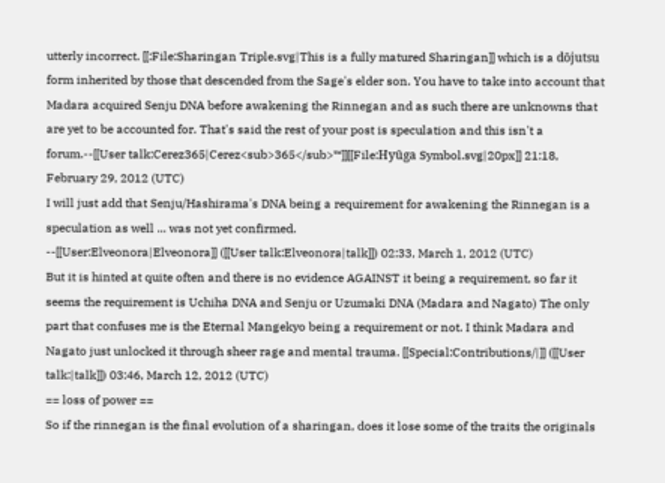utterly incorrect. [[:File:Sharingan Triple.svg|This is a fully matured Sharingan]] which is a dōjutsu form inherited by those that descended from the Sage's elder son. You have to take into account that Madara acquired Senju DNA before awakening the Rinnegan and as such there are unknowns that are yet to be accounted for. That's said the rest of your post is speculation and this isn't a forum.--[[User talk:Cerez365|Cerez<sub>365</sub>™]][[File:Hyūga Symbol.svg|20px]] 21:18, February 29, 2012 (UTC)
I will just add that Senju/Hashirama's DNA being a requirement for awakening the Rinnegan is a speculation as well ... was not yet confirmed.
--[[User:Elveonora|Elveonora]] ([[User talk:Elveonora|talk]]) 02:33, March 1, 2012 (UTC)
But it is hinted at quite often and there is no evidence AGAINST it being a requirement, so far it seems the requirement is Uchiha DNA and Senju or Uzumaki DNA (Madara and Nagato) The only part that confuses me is the Eternal Mangekyo being a requirement or not. I think Madara and Nagato just unlocked it through sheer rage and mental trauma. [[Special:Contributions/|]] ([[User talk:|talk]]) 03:46, March 12, 2012 (UTC)
== loss of power ==
So if the rinnegan is the final evolution of a sharingan, does it lose some of the traits the originals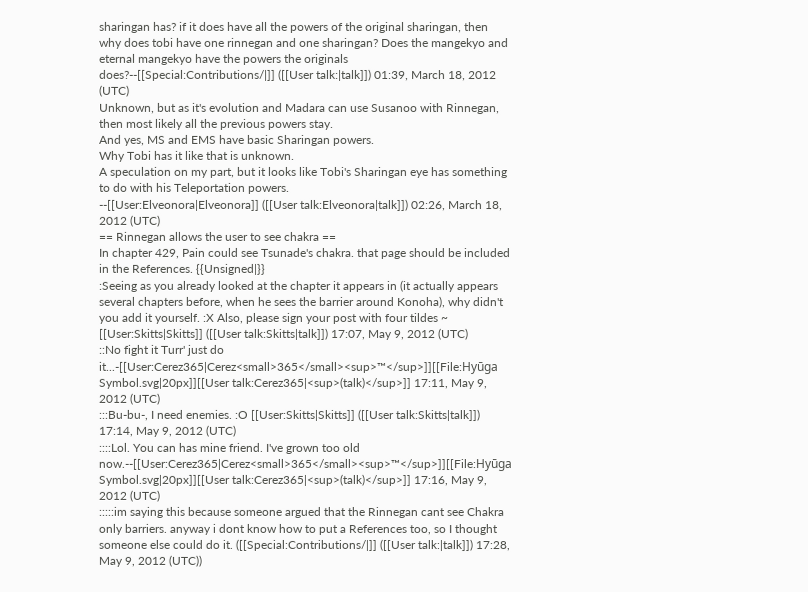sharingan has? if it does have all the powers of the original sharingan, then why does tobi have one rinnegan and one sharingan? Does the mangekyo and eternal mangekyo have the powers the originals does?--[[Special:Contributions/|]] ([[User talk:|talk]]) 01:39, March 18, 2012 (UTC)
Unknown, but as it's evolution and Madara can use Susanoo with Rinnegan, then most likely all the previous powers stay.
And yes, MS and EMS have basic Sharingan powers.
Why Tobi has it like that is unknown.
A speculation on my part, but it looks like Tobi's Sharingan eye has something to do with his Teleportation powers.
--[[User:Elveonora|Elveonora]] ([[User talk:Elveonora|talk]]) 02:26, March 18, 2012 (UTC)
== Rinnegan allows the user to see chakra ==
In chapter 429, Pain could see Tsunade's chakra. that page should be included in the References. {{Unsigned|}}
:Seeing as you already looked at the chapter it appears in (it actually appears several chapters before, when he sees the barrier around Konoha), why didn't you add it yourself. :X Also, please sign your post with four tildes ~ [[User:Skitts|Skitts]] ([[User talk:Skitts|talk]]) 17:07, May 9, 2012 (UTC)
::No fight it Turr' just do it...-[[User:Cerez365|Cerez<small>365</small><sup>™</sup>]][[File:Hyūga Symbol.svg|20px]][[User talk:Cerez365|<sup>(talk)</sup>]] 17:11, May 9, 2012 (UTC)
:::Bu-bu-, I need enemies. :O [[User:Skitts|Skitts]] ([[User talk:Skitts|talk]]) 17:14, May 9, 2012 (UTC)
::::Lol. You can has mine friend. I've grown too old now.--[[User:Cerez365|Cerez<small>365</small><sup>™</sup>]][[File:Hyūga Symbol.svg|20px]][[User talk:Cerez365|<sup>(talk)</sup>]] 17:16, May 9, 2012 (UTC)
:::::im saying this because someone argued that the Rinnegan cant see Chakra only barriers. anyway i dont know how to put a References too, so I thought someone else could do it. ([[Special:Contributions/|]] ([[User talk:|talk]]) 17:28, May 9, 2012 (UTC))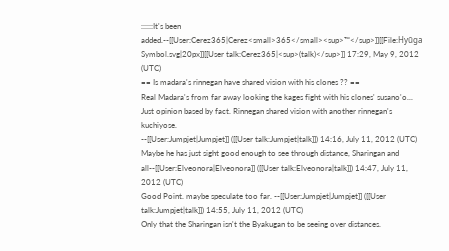::::::It's been added.--[[User:Cerez365|Cerez<small>365</small><sup>™</sup>]][[File:Hyūga Symbol.svg|20px]][[User talk:Cerez365|<sup>(talk)</sup>]] 17:29, May 9, 2012 (UTC)
== Is madara's rinnegan have shared vision with his clones ?? ==
Real Madara's from far away looking the kages fight with his clones' susano'o...
Just opinion based by fact. Rinnegan shared vision with another rinnegan's kuchiyose.
--[[User:Jumpjet|Jumpjet]] ([[User talk:Jumpjet|talk]]) 14:16, July 11, 2012 (UTC)
Maybe he has just sight good enough to see through distance, Sharingan and all--[[User:Elveonora|Elveonora]] ([[User talk:Elveonora|talk]]) 14:47, July 11, 2012 (UTC)
Good Point. maybe speculate too far. --[[User:Jumpjet|Jumpjet]] ([[User talk:Jumpjet|talk]]) 14:55, July 11, 2012 (UTC)
Only that the Sharingan isn't the Byakugan to be seeing over distances.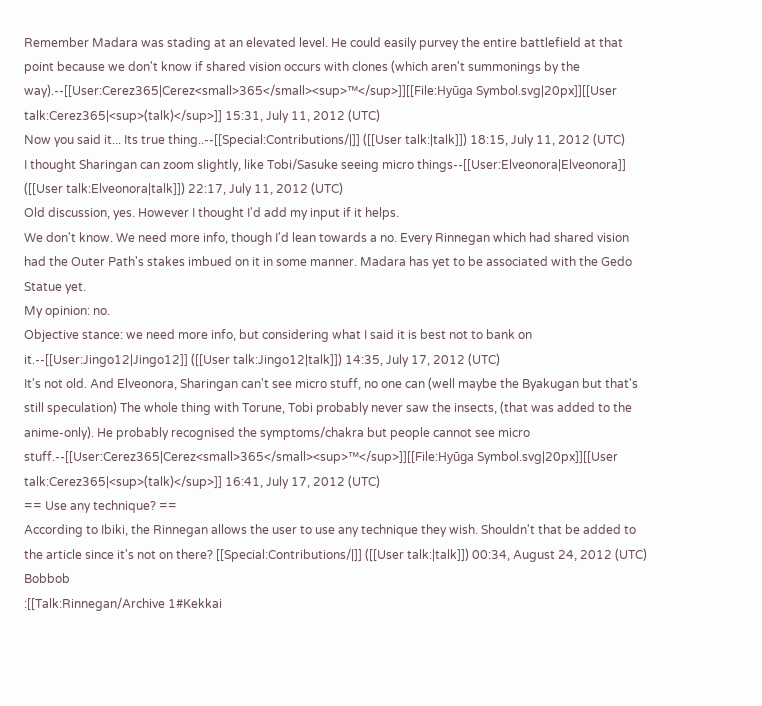Remember Madara was stading at an elevated level. He could easily purvey the entire battlefield at that point because we don't know if shared vision occurs with clones (which aren't summonings by the way).--[[User:Cerez365|Cerez<small>365</small><sup>™</sup>]][[File:Hyūga Symbol.svg|20px]][[User talk:Cerez365|<sup>(talk)</sup>]] 15:31, July 11, 2012 (UTC)
Now you said it... Its true thing..--[[Special:Contributions/|]] ([[User talk:|talk]]) 18:15, July 11, 2012 (UTC)
I thought Sharingan can zoom slightly, like Tobi/Sasuke seeing micro things--[[User:Elveonora|Elveonora]] ([[User talk:Elveonora|talk]]) 22:17, July 11, 2012 (UTC)
Old discussion, yes. However I thought I'd add my input if it helps.
We don't know. We need more info, though I'd lean towards a no. Every Rinnegan which had shared vision had the Outer Path's stakes imbued on it in some manner. Madara has yet to be associated with the Gedo Statue yet.
My opinion: no.
Objective stance: we need more info, but considering what I said it is best not to bank on it.--[[User:Jingo12|Jingo12]] ([[User talk:Jingo12|talk]]) 14:35, July 17, 2012 (UTC)
It's not old. And Elveonora, Sharingan can't see micro stuff, no one can (well maybe the Byakugan but that's still speculation) The whole thing with Torune, Tobi probably never saw the insects, (that was added to the anime-only). He probably recognised the symptoms/chakra but people cannot see micro stuff.--[[User:Cerez365|Cerez<small>365</small><sup>™</sup>]][[File:Hyūga Symbol.svg|20px]][[User talk:Cerez365|<sup>(talk)</sup>]] 16:41, July 17, 2012 (UTC)
== Use any technique? ==
According to Ibiki, the Rinnegan allows the user to use any technique they wish. Shouldn't that be added to the article since it's not on there? [[Special:Contributions/|]] ([[User talk:|talk]]) 00:34, August 24, 2012 (UTC) Bobbob
:[[Talk:Rinnegan/Archive 1#Kekkai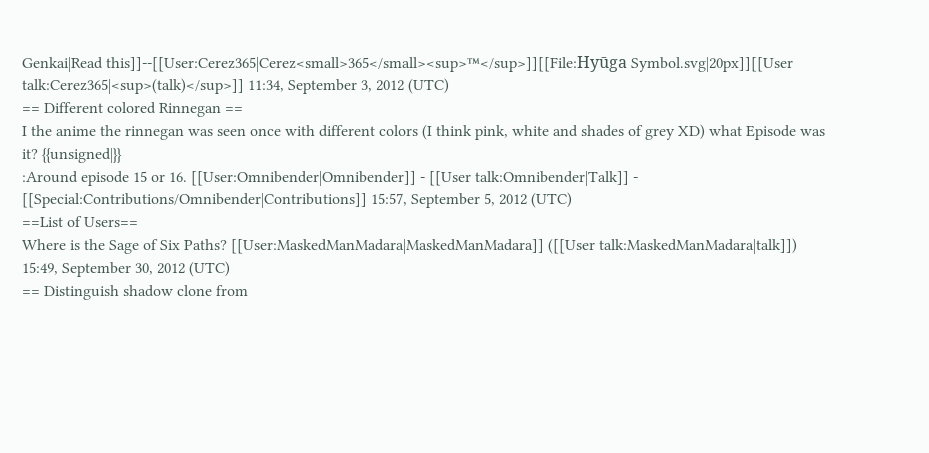Genkai|Read this]]--[[User:Cerez365|Cerez<small>365</small><sup>™</sup>]][[File:Hyūga Symbol.svg|20px]][[User talk:Cerez365|<sup>(talk)</sup>]] 11:34, September 3, 2012 (UTC)
== Different colored Rinnegan ==
I the anime the rinnegan was seen once with different colors (I think pink, white and shades of grey XD) what Episode was it? {{unsigned|}}
:Around episode 15 or 16. [[User:Omnibender|Omnibender]] - [[User talk:Omnibender|Talk]] - [[Special:Contributions/Omnibender|Contributions]] 15:57, September 5, 2012 (UTC)
==List of Users==
Where is the Sage of Six Paths? [[User:MaskedManMadara|MaskedManMadara]] ([[User talk:MaskedManMadara|talk]]) 15:49, September 30, 2012 (UTC)
== Distinguish shadow clone from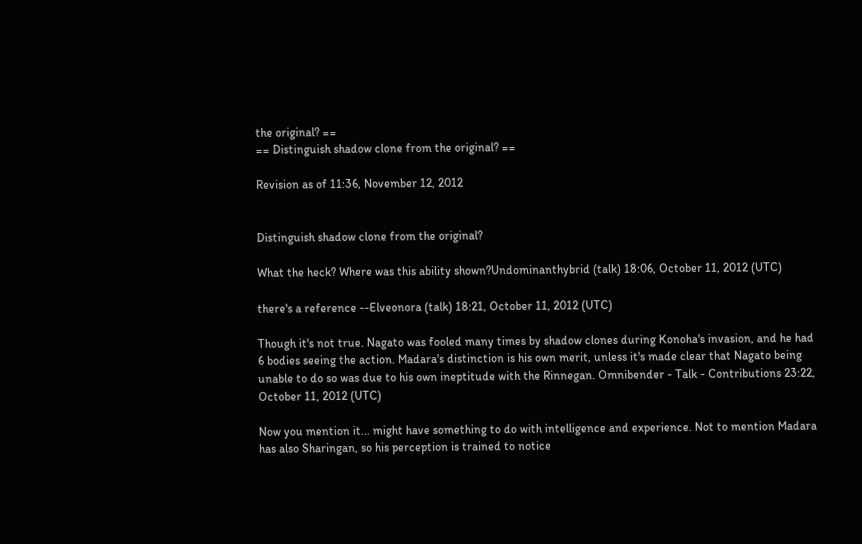the original? ==
== Distinguish shadow clone from the original? ==

Revision as of 11:36, November 12, 2012


Distinguish shadow clone from the original?

What the heck? Where was this ability shown?Undominanthybrid (talk) 18:06, October 11, 2012 (UTC)

there's a reference --Elveonora (talk) 18:21, October 11, 2012 (UTC)

Though it's not true. Nagato was fooled many times by shadow clones during Konoha's invasion, and he had 6 bodies seeing the action. Madara's distinction is his own merit, unless it's made clear that Nagato being unable to do so was due to his own ineptitude with the Rinnegan. Omnibender - Talk - Contributions 23:22, October 11, 2012 (UTC)

Now you mention it... might have something to do with intelligence and experience. Not to mention Madara has also Sharingan, so his perception is trained to notice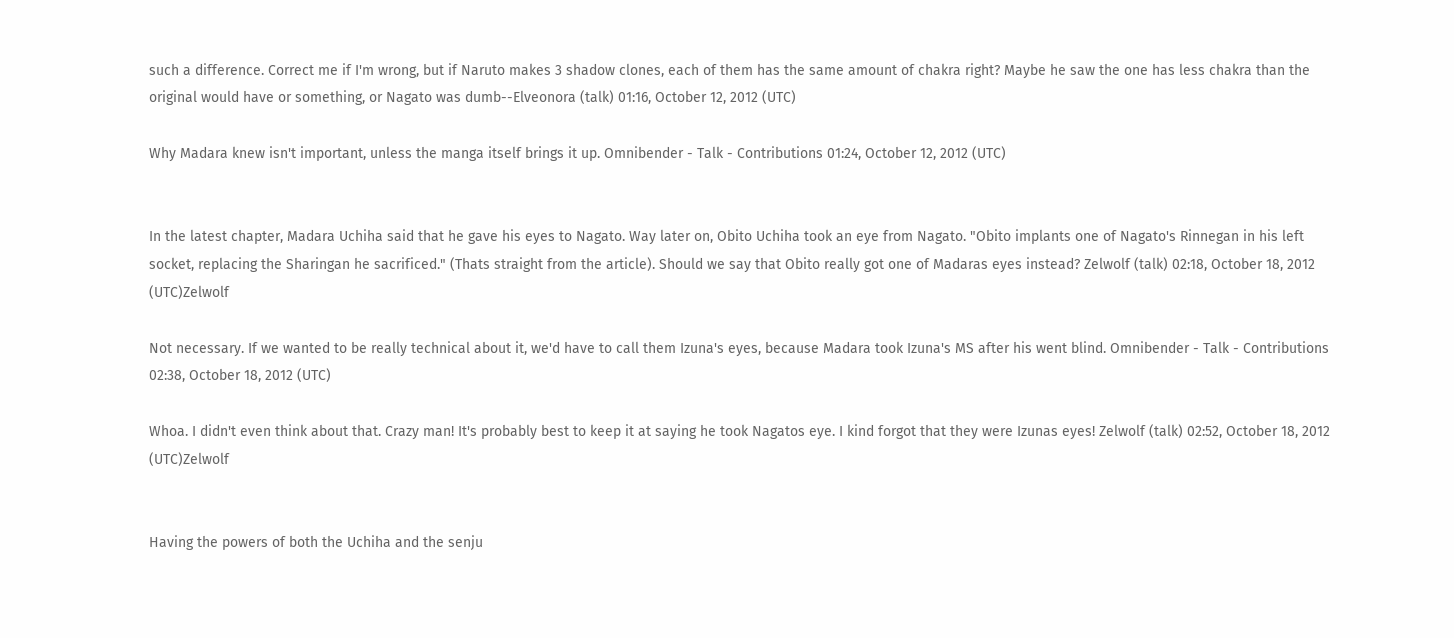such a difference. Correct me if I'm wrong, but if Naruto makes 3 shadow clones, each of them has the same amount of chakra right? Maybe he saw the one has less chakra than the original would have or something, or Nagato was dumb--Elveonora (talk) 01:16, October 12, 2012 (UTC)

Why Madara knew isn't important, unless the manga itself brings it up. Omnibender - Talk - Contributions 01:24, October 12, 2012 (UTC)


In the latest chapter, Madara Uchiha said that he gave his eyes to Nagato. Way later on, Obito Uchiha took an eye from Nagato. "Obito implants one of Nagato's Rinnegan in his left socket, replacing the Sharingan he sacrificed." (Thats straight from the article). Should we say that Obito really got one of Madaras eyes instead? Zelwolf (talk) 02:18, October 18, 2012 (UTC)Zelwolf

Not necessary. If we wanted to be really technical about it, we'd have to call them Izuna's eyes, because Madara took Izuna's MS after his went blind. Omnibender - Talk - Contributions 02:38, October 18, 2012 (UTC)

Whoa. I didn't even think about that. Crazy man! It's probably best to keep it at saying he took Nagatos eye. I kind forgot that they were Izunas eyes! Zelwolf (talk) 02:52, October 18, 2012 (UTC)Zelwolf


Having the powers of both the Uchiha and the senju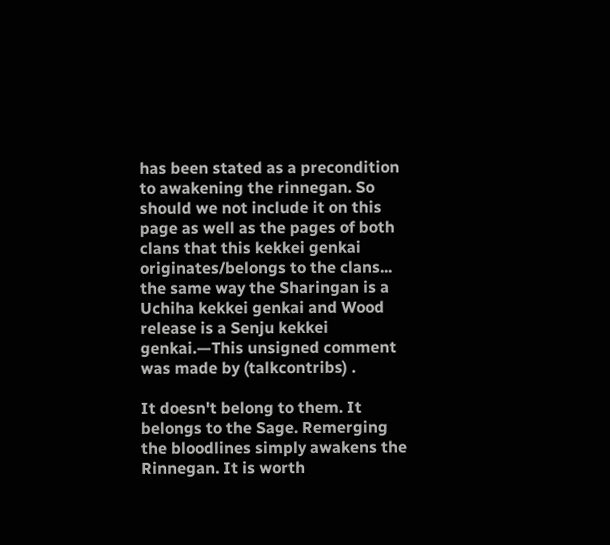has been stated as a precondition to awakening the rinnegan. So should we not include it on this page as well as the pages of both clans that this kekkei genkai originates/belongs to the clans... the same way the Sharingan is a Uchiha kekkei genkai and Wood release is a Senju kekkei genkai.—This unsigned comment was made by (talkcontribs) .

It doesn't belong to them. It belongs to the Sage. Remerging the bloodlines simply awakens the Rinnegan. It is worth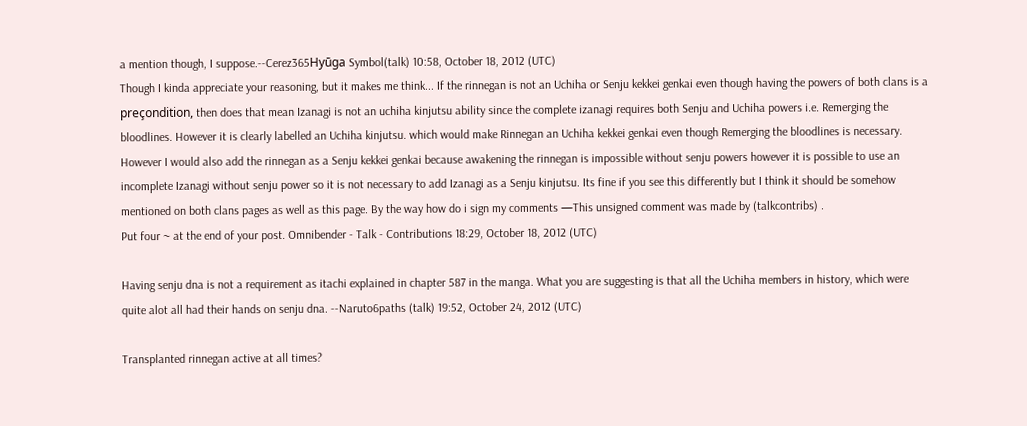a mention though, I suppose.--Cerez365Hyūga Symbol(talk) 10:58, October 18, 2012 (UTC)
Though I kinda appreciate your reasoning, but it makes me think... If the rinnegan is not an Uchiha or Senju kekkei genkai even though having the powers of both clans is a preçondition, then does that mean Izanagi is not an uchiha kinjutsu ability since the complete izanagi requires both Senju and Uchiha powers i.e. Remerging the bloodlines. However it is clearly labelled an Uchiha kinjutsu. which would make Rinnegan an Uchiha kekkei genkai even though Remerging the bloodlines is necessary. However I would also add the rinnegan as a Senju kekkei genkai because awakening the rinnegan is impossible without senju powers however it is possible to use an incomplete Izanagi without senju power so it is not necessary to add Izanagi as a Senju kinjutsu. Its fine if you see this differently but I think it should be somehow mentioned on both clans pages as well as this page. By the way how do i sign my comments —This unsigned comment was made by (talkcontribs) .
Put four ~ at the end of your post. Omnibender - Talk - Contributions 18:29, October 18, 2012 (UTC)

Having senju dna is not a requirement as itachi explained in chapter 587 in the manga. What you are suggesting is that all the Uchiha members in history, which were quite alot all had their hands on senju dna. --Naruto6paths (talk) 19:52, October 24, 2012 (UTC)

Transplanted rinnegan active at all times?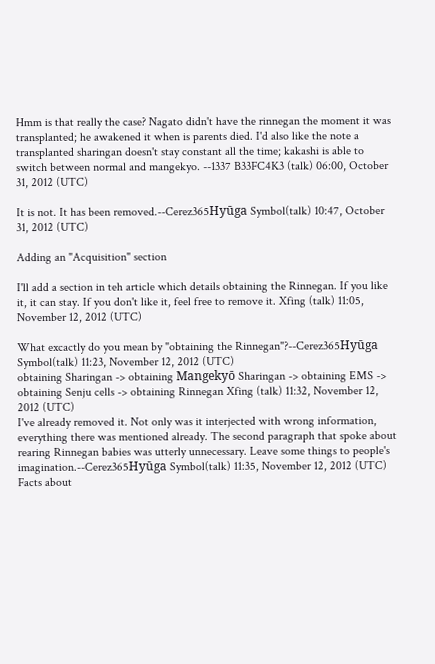Hmm is that really the case? Nagato didn't have the rinnegan the moment it was transplanted; he awakened it when is parents died. I'd also like the note a transplanted sharingan doesn't stay constant all the time; kakashi is able to switch between normal and mangekyo. --1337 B33FC4K3 (talk) 06:00, October 31, 2012 (UTC)

It is not. It has been removed.--Cerez365Hyūga Symbol(talk) 10:47, October 31, 2012 (UTC)

Adding an "Acquisition" section

I'll add a section in teh article which details obtaining the Rinnegan. If you like it, it can stay. If you don't like it, feel free to remove it. Xfing (talk) 11:05, November 12, 2012 (UTC)

What excactly do you mean by "obtaining the Rinnegan"?--Cerez365Hyūga Symbol(talk) 11:23, November 12, 2012 (UTC)
obtaining Sharingan -> obtaining Mangekyō Sharingan -> obtaining EMS -> obtaining Senju cells -> obtaining Rinnegan Xfing (talk) 11:32, November 12, 2012 (UTC)
I've already removed it. Not only was it interjected with wrong information, everything there was mentioned already. The second paragraph that spoke about rearing Rinnegan babies was utterly unnecessary. Leave some things to people's imagination.--Cerez365Hyūga Symbol(talk) 11:35, November 12, 2012 (UTC)
Facts about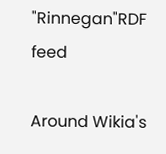"Rinnegan"RDF feed

Around Wikia's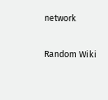network

Random Wiki